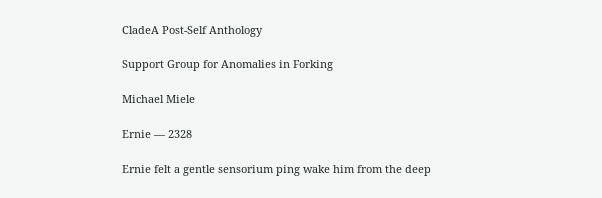CladeA Post-Self Anthology

Support Group for Anomalies in Forking

Michael Miele

Ernie — 2328

Ernie felt a gentle sensorium ping wake him from the deep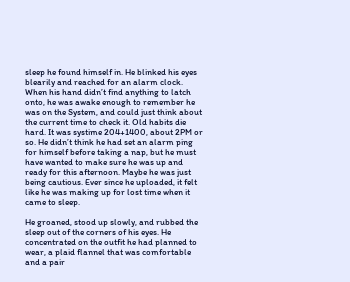sleep he found himself in. He blinked his eyes blearily and reached for an alarm clock. When his hand didn’t find anything to latch onto, he was awake enough to remember he was on the System, and could just think about the current time to check it. Old habits die hard. It was systime 204+1400, about 2PM or so. He didn’t think he had set an alarm ping for himself before taking a nap, but he must have wanted to make sure he was up and ready for this afternoon. Maybe he was just being cautious. Ever since he uploaded, it felt like he was making up for lost time when it came to sleep.

He groaned, stood up slowly, and rubbed the sleep out of the corners of his eyes. He concentrated on the outfit he had planned to wear, a plaid flannel that was comfortable and a pair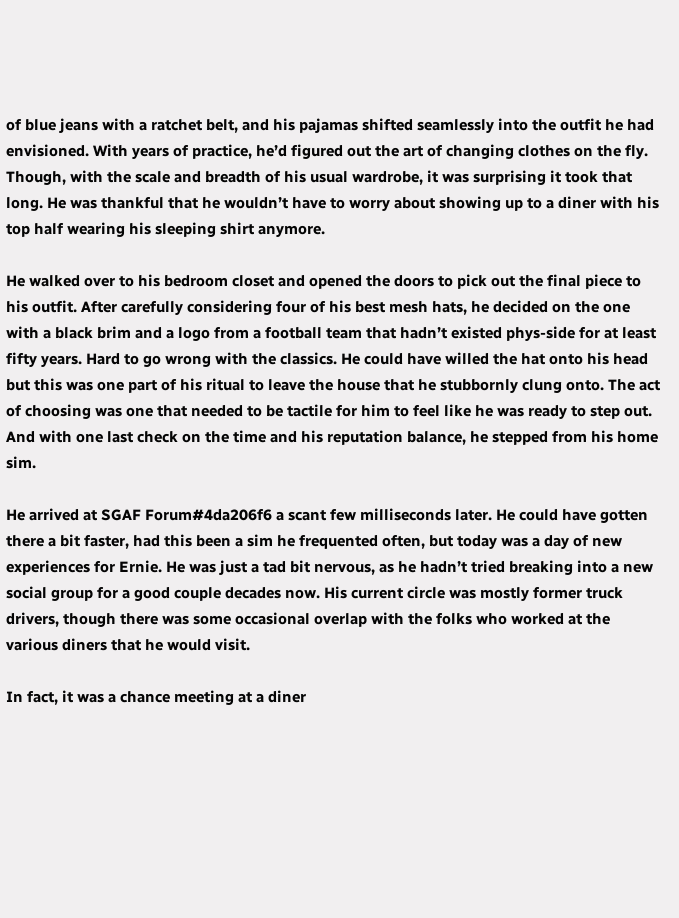of blue jeans with a ratchet belt, and his pajamas shifted seamlessly into the outfit he had envisioned. With years of practice, he’d figured out the art of changing clothes on the fly. Though, with the scale and breadth of his usual wardrobe, it was surprising it took that long. He was thankful that he wouldn’t have to worry about showing up to a diner with his top half wearing his sleeping shirt anymore.

He walked over to his bedroom closet and opened the doors to pick out the final piece to his outfit. After carefully considering four of his best mesh hats, he decided on the one with a black brim and a logo from a football team that hadn’t existed phys-side for at least fifty years. Hard to go wrong with the classics. He could have willed the hat onto his head but this was one part of his ritual to leave the house that he stubbornly clung onto. The act of choosing was one that needed to be tactile for him to feel like he was ready to step out. And with one last check on the time and his reputation balance, he stepped from his home sim.

He arrived at SGAF Forum#4da206f6 a scant few milliseconds later. He could have gotten there a bit faster, had this been a sim he frequented often, but today was a day of new experiences for Ernie. He was just a tad bit nervous, as he hadn’t tried breaking into a new social group for a good couple decades now. His current circle was mostly former truck drivers, though there was some occasional overlap with the folks who worked at the various diners that he would visit.

In fact, it was a chance meeting at a diner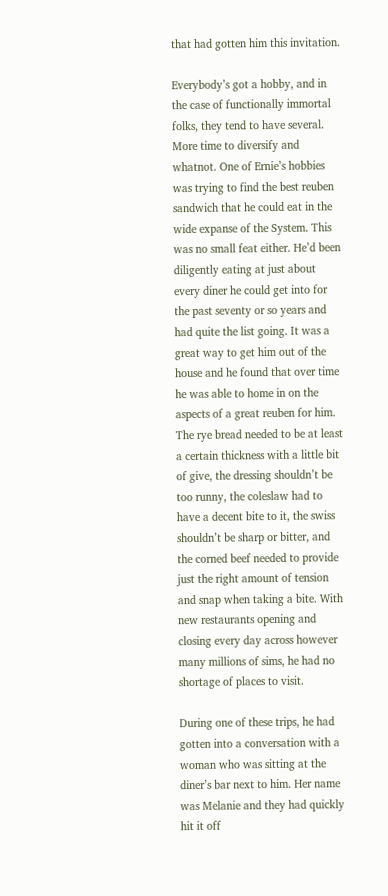that had gotten him this invitation.

Everybody’s got a hobby, and in the case of functionally immortal folks, they tend to have several. More time to diversify and whatnot. One of Ernie’s hobbies was trying to find the best reuben sandwich that he could eat in the wide expanse of the System. This was no small feat either. He’d been diligently eating at just about every diner he could get into for the past seventy or so years and had quite the list going. It was a great way to get him out of the house and he found that over time he was able to home in on the aspects of a great reuben for him. The rye bread needed to be at least a certain thickness with a little bit of give, the dressing shouldn’t be too runny, the coleslaw had to have a decent bite to it, the swiss shouldn’t be sharp or bitter, and the corned beef needed to provide just the right amount of tension and snap when taking a bite. With new restaurants opening and closing every day across however many millions of sims, he had no shortage of places to visit.

During one of these trips, he had gotten into a conversation with a woman who was sitting at the diner’s bar next to him. Her name was Melanie and they had quickly hit it off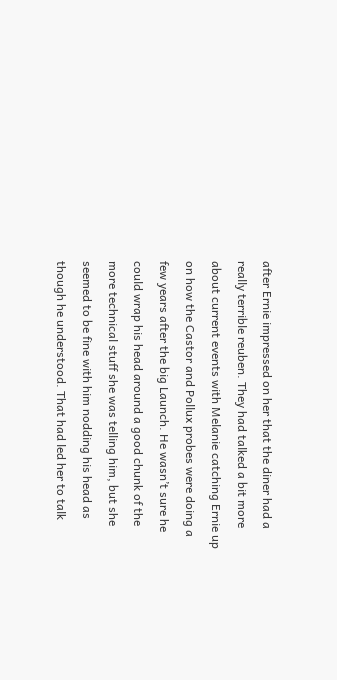after Ernie impressed on her that the diner had a really terrible reuben. They had talked a bit more about current events with Melanie catching Ernie up on how the Castor and Pollux probes were doing a few years after the big Launch. He wasn’t sure he could wrap his head around a good chunk of the more technical stuff she was telling him, but she seemed to be fine with him nodding his head as though he understood. That had led her to talk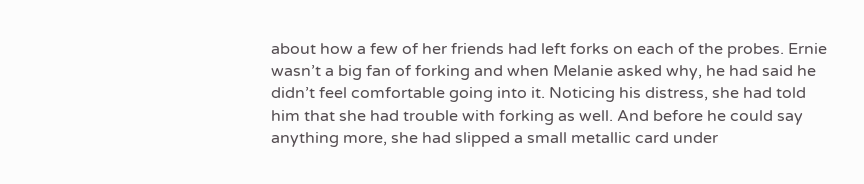about how a few of her friends had left forks on each of the probes. Ernie wasn’t a big fan of forking and when Melanie asked why, he had said he didn’t feel comfortable going into it. Noticing his distress, she had told him that she had trouble with forking as well. And before he could say anything more, she had slipped a small metallic card under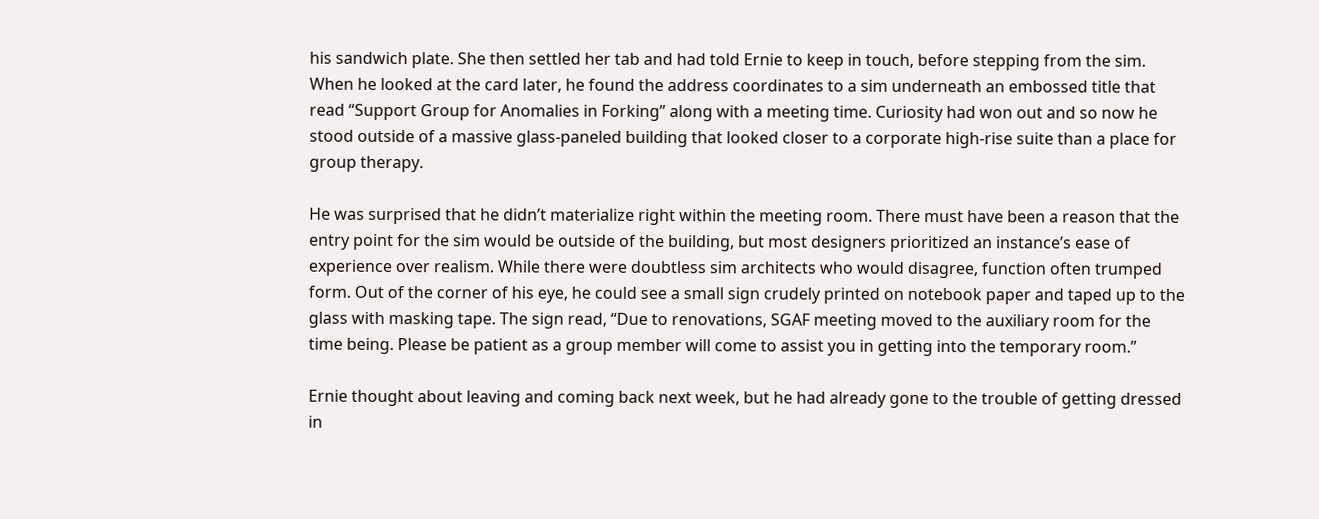his sandwich plate. She then settled her tab and had told Ernie to keep in touch, before stepping from the sim. When he looked at the card later, he found the address coordinates to a sim underneath an embossed title that read “Support Group for Anomalies in Forking” along with a meeting time. Curiosity had won out and so now he stood outside of a massive glass-paneled building that looked closer to a corporate high-rise suite than a place for group therapy.

He was surprised that he didn’t materialize right within the meeting room. There must have been a reason that the entry point for the sim would be outside of the building, but most designers prioritized an instance’s ease of experience over realism. While there were doubtless sim architects who would disagree, function often trumped form. Out of the corner of his eye, he could see a small sign crudely printed on notebook paper and taped up to the glass with masking tape. The sign read, “Due to renovations, SGAF meeting moved to the auxiliary room for the time being. Please be patient as a group member will come to assist you in getting into the temporary room.”

Ernie thought about leaving and coming back next week, but he had already gone to the trouble of getting dressed in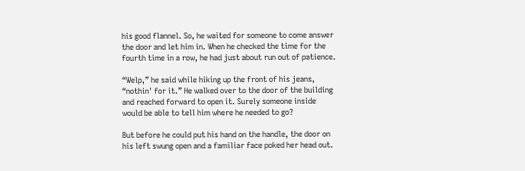his good flannel. So, he waited for someone to come answer the door and let him in. When he checked the time for the fourth time in a row, he had just about run out of patience.

“Welp,” he said while hiking up the front of his jeans, “nothin' for it.” He walked over to the door of the building and reached forward to open it. Surely someone inside would be able to tell him where he needed to go?

But before he could put his hand on the handle, the door on his left swung open and a familiar face poked her head out.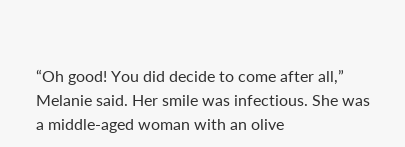“Oh good! You did decide to come after all,” Melanie said. Her smile was infectious. She was a middle-aged woman with an olive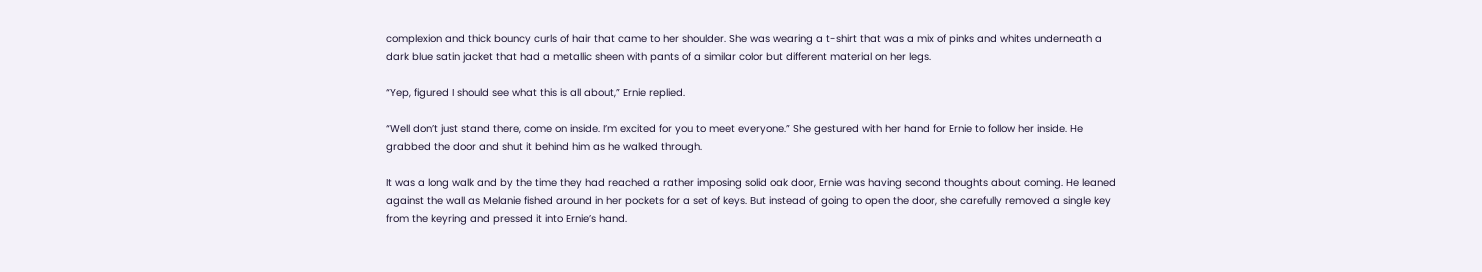complexion and thick bouncy curls of hair that came to her shoulder. She was wearing a t-shirt that was a mix of pinks and whites underneath a dark blue satin jacket that had a metallic sheen with pants of a similar color but different material on her legs.

“Yep, figured I should see what this is all about,” Ernie replied.

“Well don’t just stand there, come on inside. I’m excited for you to meet everyone.” She gestured with her hand for Ernie to follow her inside. He grabbed the door and shut it behind him as he walked through.

It was a long walk and by the time they had reached a rather imposing solid oak door, Ernie was having second thoughts about coming. He leaned against the wall as Melanie fished around in her pockets for a set of keys. But instead of going to open the door, she carefully removed a single key from the keyring and pressed it into Ernie’s hand.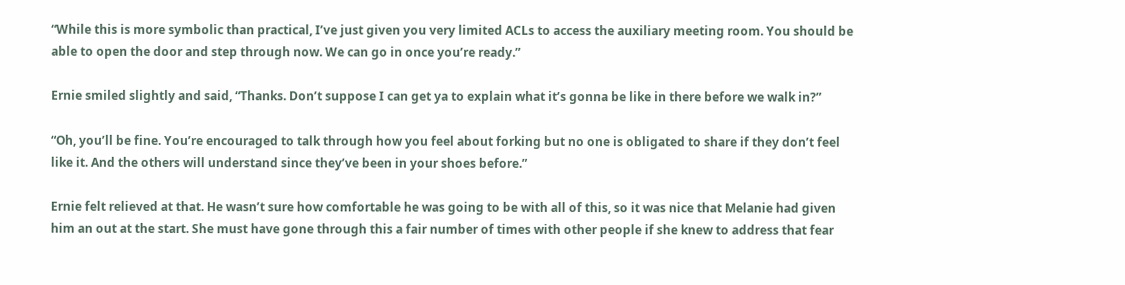“While this is more symbolic than practical, I’ve just given you very limited ACLs to access the auxiliary meeting room. You should be able to open the door and step through now. We can go in once you’re ready.”

Ernie smiled slightly and said, “Thanks. Don’t suppose I can get ya to explain what it’s gonna be like in there before we walk in?”

“Oh, you’ll be fine. You’re encouraged to talk through how you feel about forking but no one is obligated to share if they don’t feel like it. And the others will understand since they’ve been in your shoes before.”

Ernie felt relieved at that. He wasn’t sure how comfortable he was going to be with all of this, so it was nice that Melanie had given him an out at the start. She must have gone through this a fair number of times with other people if she knew to address that fear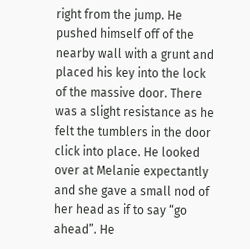right from the jump. He pushed himself off of the nearby wall with a grunt and placed his key into the lock of the massive door. There was a slight resistance as he felt the tumblers in the door click into place. He looked over at Melanie expectantly and she gave a small nod of her head as if to say “go ahead”. He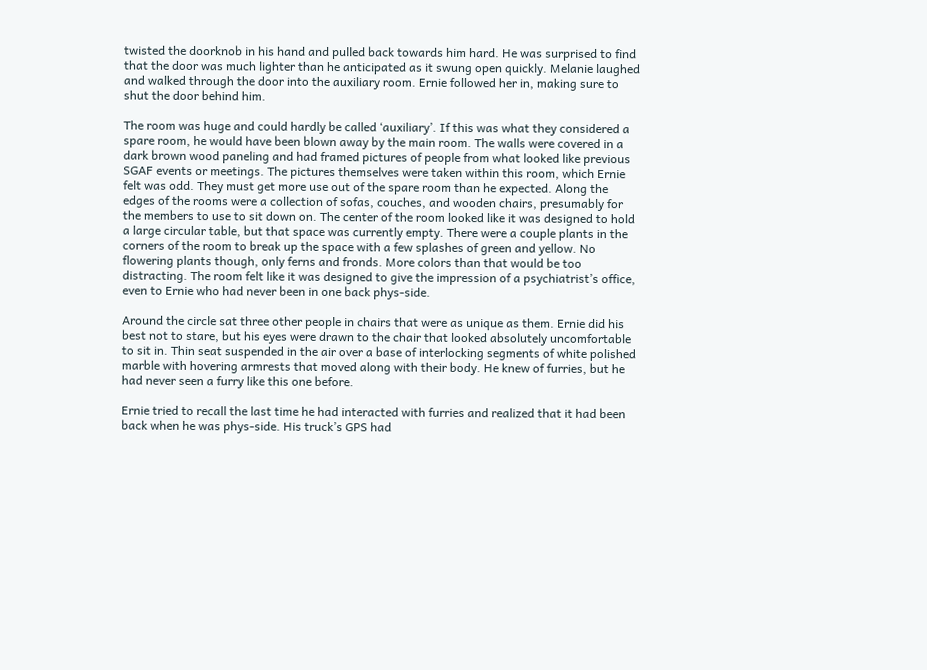twisted the doorknob in his hand and pulled back towards him hard. He was surprised to find that the door was much lighter than he anticipated as it swung open quickly. Melanie laughed and walked through the door into the auxiliary room. Ernie followed her in, making sure to shut the door behind him.

The room was huge and could hardly be called ‘auxiliary’. If this was what they considered a spare room, he would have been blown away by the main room. The walls were covered in a dark brown wood paneling and had framed pictures of people from what looked like previous SGAF events or meetings. The pictures themselves were taken within this room, which Ernie felt was odd. They must get more use out of the spare room than he expected. Along the edges of the rooms were a collection of sofas, couches, and wooden chairs, presumably for the members to use to sit down on. The center of the room looked like it was designed to hold a large circular table, but that space was currently empty. There were a couple plants in the corners of the room to break up the space with a few splashes of green and yellow. No flowering plants though, only ferns and fronds. More colors than that would be too distracting. The room felt like it was designed to give the impression of a psychiatrist’s office, even to Ernie who had never been in one back phys-side.

Around the circle sat three other people in chairs that were as unique as them. Ernie did his best not to stare, but his eyes were drawn to the chair that looked absolutely uncomfortable to sit in. Thin seat suspended in the air over a base of interlocking segments of white polished marble with hovering armrests that moved along with their body. He knew of furries, but he had never seen a furry like this one before.

Ernie tried to recall the last time he had interacted with furries and realized that it had been back when he was phys-side. His truck’s GPS had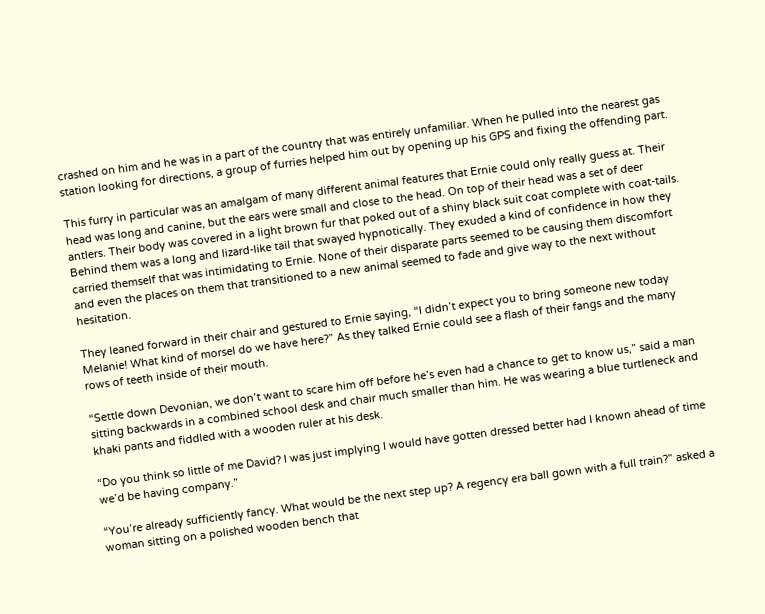crashed on him and he was in a part of the country that was entirely unfamiliar. When he pulled into the nearest gas station looking for directions, a group of furries helped him out by opening up his GPS and fixing the offending part.

This furry in particular was an amalgam of many different animal features that Ernie could only really guess at. Their head was long and canine, but the ears were small and close to the head. On top of their head was a set of deer antlers. Their body was covered in a light brown fur that poked out of a shiny black suit coat complete with coat-tails. Behind them was a long and lizard-like tail that swayed hypnotically. They exuded a kind of confidence in how they carried themself that was intimidating to Ernie. None of their disparate parts seemed to be causing them discomfort and even the places on them that transitioned to a new animal seemed to fade and give way to the next without hesitation.

They leaned forward in their chair and gestured to Ernie saying, “I didn’t expect you to bring someone new today Melanie! What kind of morsel do we have here?” As they talked Ernie could see a flash of their fangs and the many rows of teeth inside of their mouth.

“Settle down Devonian, we don’t want to scare him off before he’s even had a chance to get to know us,” said a man sitting backwards in a combined school desk and chair much smaller than him. He was wearing a blue turtleneck and khaki pants and fiddled with a wooden ruler at his desk.

“Do you think so little of me David? I was just implying I would have gotten dressed better had I known ahead of time we’d be having company.”

“You’re already sufficiently fancy. What would be the next step up? A regency era ball gown with a full train?” asked a woman sitting on a polished wooden bench that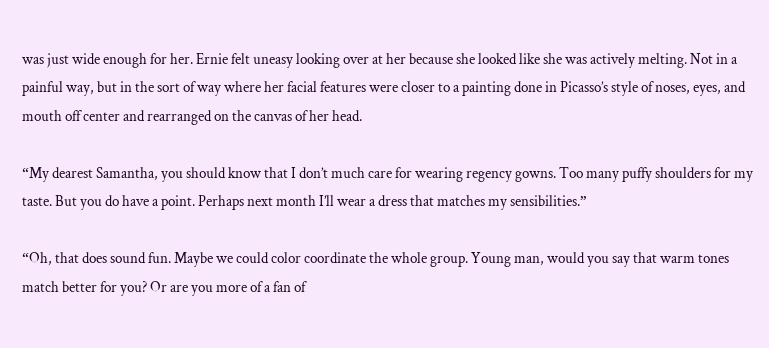was just wide enough for her. Ernie felt uneasy looking over at her because she looked like she was actively melting. Not in a painful way, but in the sort of way where her facial features were closer to a painting done in Picasso’s style of noses, eyes, and mouth off center and rearranged on the canvas of her head.

“My dearest Samantha, you should know that I don’t much care for wearing regency gowns. Too many puffy shoulders for my taste. But you do have a point. Perhaps next month I’ll wear a dress that matches my sensibilities.”

“Oh, that does sound fun. Maybe we could color coordinate the whole group. Young man, would you say that warm tones match better for you? Or are you more of a fan of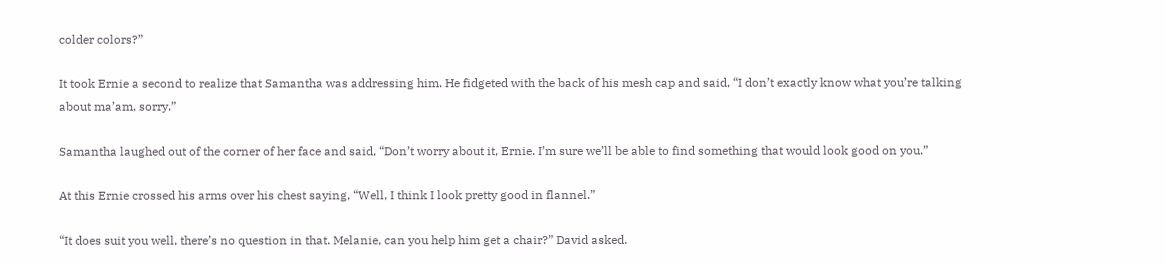colder colors?”

It took Ernie a second to realize that Samantha was addressing him. He fidgeted with the back of his mesh cap and said, “I don’t exactly know what you’re talking about ma’am, sorry.”

Samantha laughed out of the corner of her face and said, “Don’t worry about it, Ernie. I’m sure we’ll be able to find something that would look good on you.”

At this Ernie crossed his arms over his chest saying, “Well, I think I look pretty good in flannel.”

“It does suit you well, there’s no question in that. Melanie, can you help him get a chair?” David asked.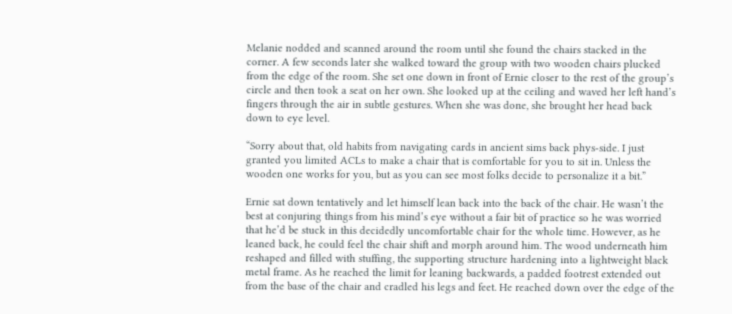Melanie nodded and scanned around the room until she found the chairs stacked in the corner. A few seconds later she walked toward the group with two wooden chairs plucked from the edge of the room. She set one down in front of Ernie closer to the rest of the group’s circle and then took a seat on her own. She looked up at the ceiling and waved her left hand’s fingers through the air in subtle gestures. When she was done, she brought her head back down to eye level.

“Sorry about that, old habits from navigating cards in ancient sims back phys-side. I just granted you limited ACLs to make a chair that is comfortable for you to sit in. Unless the wooden one works for you, but as you can see most folks decide to personalize it a bit.”

Ernie sat down tentatively and let himself lean back into the back of the chair. He wasn’t the best at conjuring things from his mind’s eye without a fair bit of practice so he was worried that he’d be stuck in this decidedly uncomfortable chair for the whole time. However, as he leaned back, he could feel the chair shift and morph around him. The wood underneath him reshaped and filled with stuffing, the supporting structure hardening into a lightweight black metal frame. As he reached the limit for leaning backwards, a padded footrest extended out from the base of the chair and cradled his legs and feet. He reached down over the edge of the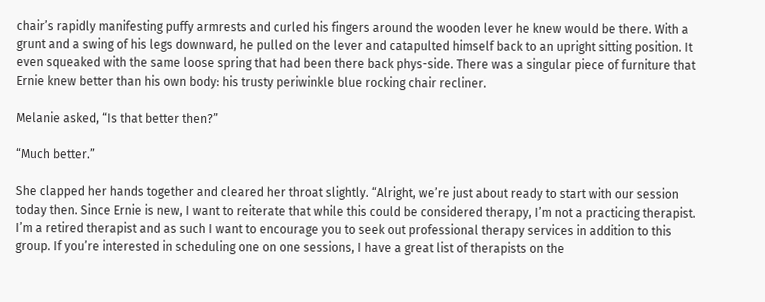chair’s rapidly manifesting puffy armrests and curled his fingers around the wooden lever he knew would be there. With a grunt and a swing of his legs downward, he pulled on the lever and catapulted himself back to an upright sitting position. It even squeaked with the same loose spring that had been there back phys-side. There was a singular piece of furniture that Ernie knew better than his own body: his trusty periwinkle blue rocking chair recliner.

Melanie asked, “Is that better then?”

“Much better.”

She clapped her hands together and cleared her throat slightly. “Alright, we’re just about ready to start with our session today then. Since Ernie is new, I want to reiterate that while this could be considered therapy, I’m not a practicing therapist. I’m a retired therapist and as such I want to encourage you to seek out professional therapy services in addition to this group. If you’re interested in scheduling one on one sessions, I have a great list of therapists on the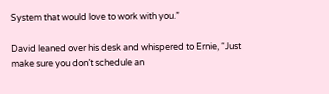System that would love to work with you.”

David leaned over his desk and whispered to Ernie, “Just make sure you don’t schedule an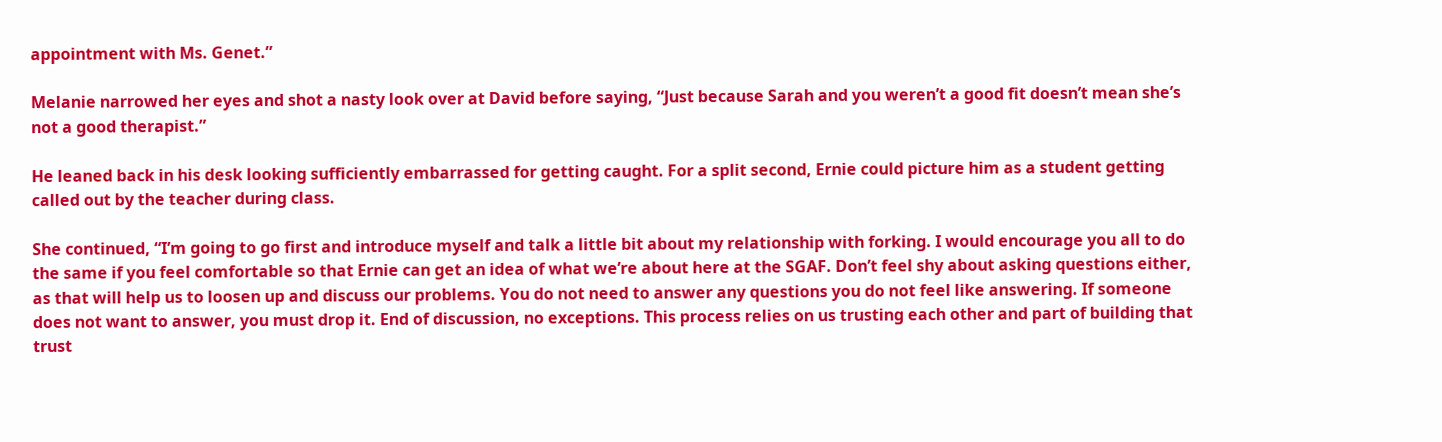appointment with Ms. Genet.”

Melanie narrowed her eyes and shot a nasty look over at David before saying, “Just because Sarah and you weren’t a good fit doesn’t mean she’s not a good therapist.”

He leaned back in his desk looking sufficiently embarrassed for getting caught. For a split second, Ernie could picture him as a student getting called out by the teacher during class.

She continued, “I’m going to go first and introduce myself and talk a little bit about my relationship with forking. I would encourage you all to do the same if you feel comfortable so that Ernie can get an idea of what we’re about here at the SGAF. Don’t feel shy about asking questions either, as that will help us to loosen up and discuss our problems. You do not need to answer any questions you do not feel like answering. If someone does not want to answer, you must drop it. End of discussion, no exceptions. This process relies on us trusting each other and part of building that trust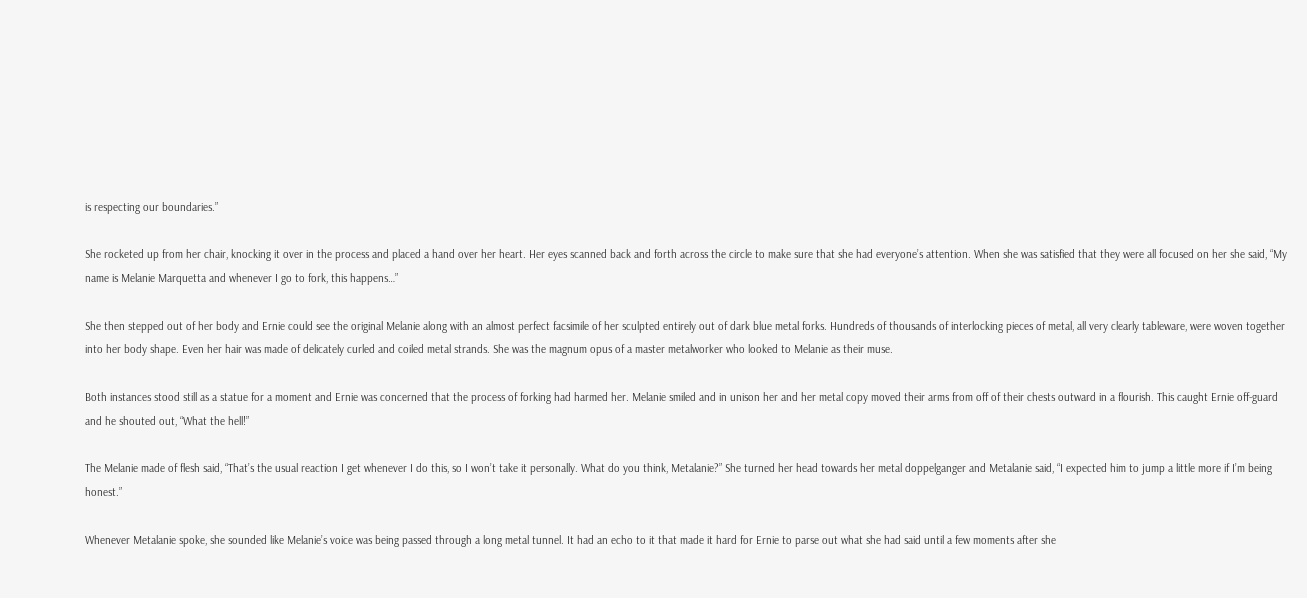is respecting our boundaries.”

She rocketed up from her chair, knocking it over in the process and placed a hand over her heart. Her eyes scanned back and forth across the circle to make sure that she had everyone’s attention. When she was satisfied that they were all focused on her she said, “My name is Melanie Marquetta and whenever I go to fork, this happens…”

She then stepped out of her body and Ernie could see the original Melanie along with an almost perfect facsimile of her sculpted entirely out of dark blue metal forks. Hundreds of thousands of interlocking pieces of metal, all very clearly tableware, were woven together into her body shape. Even her hair was made of delicately curled and coiled metal strands. She was the magnum opus of a master metalworker who looked to Melanie as their muse.

Both instances stood still as a statue for a moment and Ernie was concerned that the process of forking had harmed her. Melanie smiled and in unison her and her metal copy moved their arms from off of their chests outward in a flourish. This caught Ernie off-guard and he shouted out, “What the hell!”

The Melanie made of flesh said, “That’s the usual reaction I get whenever I do this, so I won’t take it personally. What do you think, Metalanie?” She turned her head towards her metal doppelganger and Metalanie said, “I expected him to jump a little more if I’m being honest.”

Whenever Metalanie spoke, she sounded like Melanie’s voice was being passed through a long metal tunnel. It had an echo to it that made it hard for Ernie to parse out what she had said until a few moments after she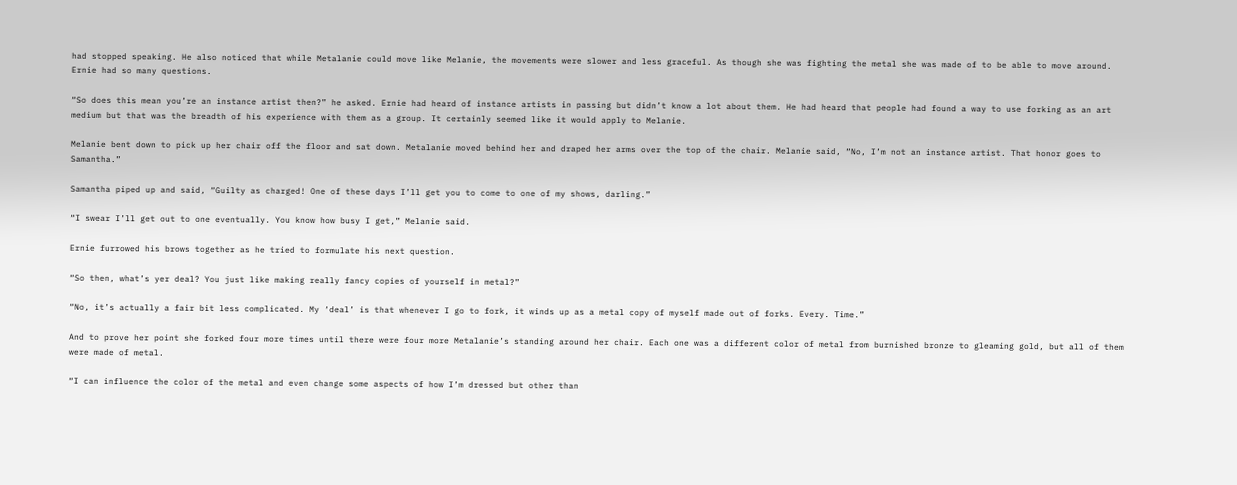had stopped speaking. He also noticed that while Metalanie could move like Melanie, the movements were slower and less graceful. As though she was fighting the metal she was made of to be able to move around. Ernie had so many questions.

“So does this mean you’re an instance artist then?” he asked. Ernie had heard of instance artists in passing but didn’t know a lot about them. He had heard that people had found a way to use forking as an art medium but that was the breadth of his experience with them as a group. It certainly seemed like it would apply to Melanie.

Melanie bent down to pick up her chair off the floor and sat down. Metalanie moved behind her and draped her arms over the top of the chair. Melanie said, “No, I’m not an instance artist. That honor goes to Samantha.”

Samantha piped up and said, “Guilty as charged! One of these days I’ll get you to come to one of my shows, darling.”

“I swear I’ll get out to one eventually. You know how busy I get,” Melanie said.

Ernie furrowed his brows together as he tried to formulate his next question.

“So then, what’s yer deal? You just like making really fancy copies of yourself in metal?”

“No, it’s actually a fair bit less complicated. My ‘deal’ is that whenever I go to fork, it winds up as a metal copy of myself made out of forks. Every. Time.”

And to prove her point she forked four more times until there were four more Metalanie’s standing around her chair. Each one was a different color of metal from burnished bronze to gleaming gold, but all of them were made of metal.

“I can influence the color of the metal and even change some aspects of how I’m dressed but other than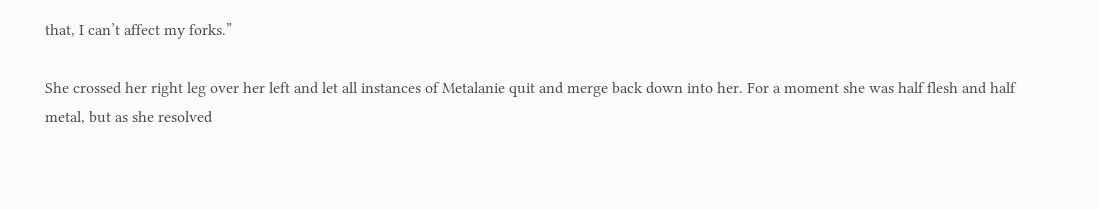that, I can’t affect my forks.”

She crossed her right leg over her left and let all instances of Metalanie quit and merge back down into her. For a moment she was half flesh and half metal, but as she resolved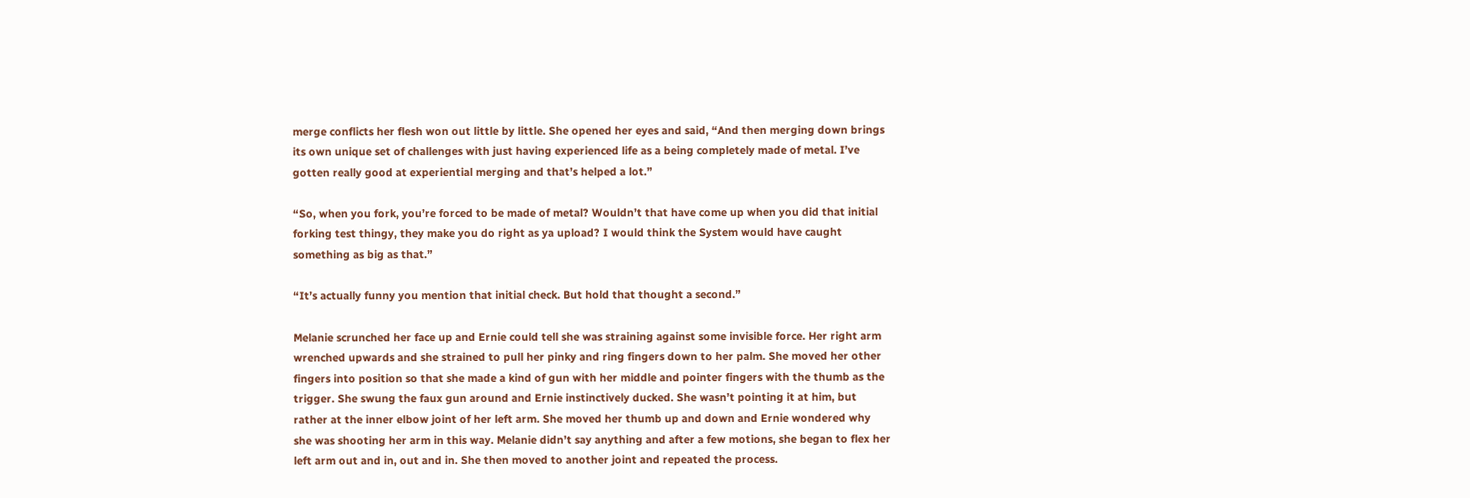merge conflicts her flesh won out little by little. She opened her eyes and said, “And then merging down brings its own unique set of challenges with just having experienced life as a being completely made of metal. I’ve gotten really good at experiential merging and that’s helped a lot.”

“So, when you fork, you’re forced to be made of metal? Wouldn’t that have come up when you did that initial forking test thingy, they make you do right as ya upload? I would think the System would have caught something as big as that.”

“It’s actually funny you mention that initial check. But hold that thought a second.”

Melanie scrunched her face up and Ernie could tell she was straining against some invisible force. Her right arm wrenched upwards and she strained to pull her pinky and ring fingers down to her palm. She moved her other fingers into position so that she made a kind of gun with her middle and pointer fingers with the thumb as the trigger. She swung the faux gun around and Ernie instinctively ducked. She wasn’t pointing it at him, but rather at the inner elbow joint of her left arm. She moved her thumb up and down and Ernie wondered why she was shooting her arm in this way. Melanie didn’t say anything and after a few motions, she began to flex her left arm out and in, out and in. She then moved to another joint and repeated the process.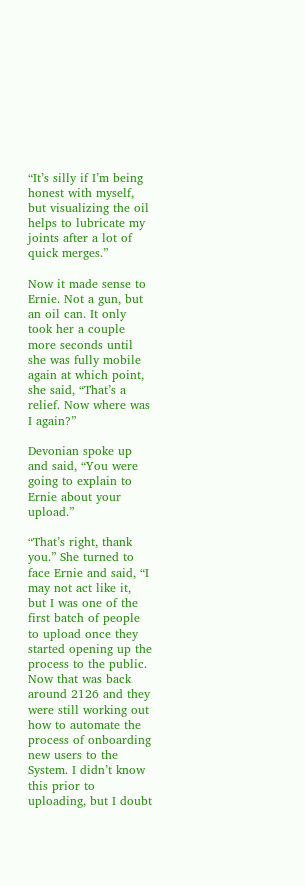“It’s silly if I’m being honest with myself, but visualizing the oil helps to lubricate my joints after a lot of quick merges.”

Now it made sense to Ernie. Not a gun, but an oil can. It only took her a couple more seconds until she was fully mobile again at which point, she said, “That’s a relief. Now where was I again?”

Devonian spoke up and said, “You were going to explain to Ernie about your upload.”

“That’s right, thank you.” She turned to face Ernie and said, “I may not act like it, but I was one of the first batch of people to upload once they started opening up the process to the public. Now that was back around 2126 and they were still working out how to automate the process of onboarding new users to the System. I didn’t know this prior to uploading, but I doubt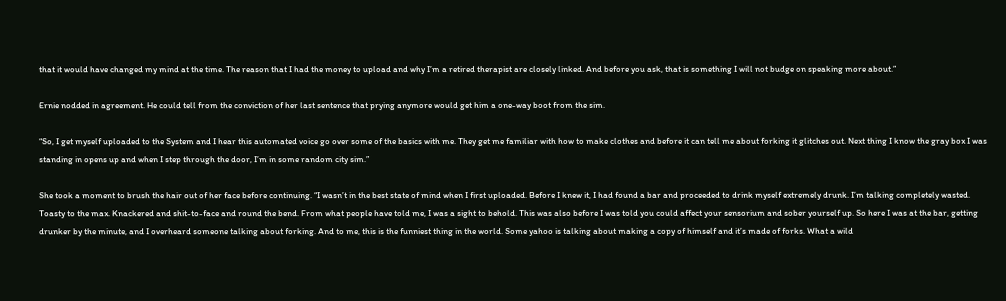that it would have changed my mind at the time. The reason that I had the money to upload and why I’m a retired therapist are closely linked. And before you ask, that is something I will not budge on speaking more about.”

Ernie nodded in agreement. He could tell from the conviction of her last sentence that prying anymore would get him a one-way boot from the sim.

“So, I get myself uploaded to the System and I hear this automated voice go over some of the basics with me. They get me familiar with how to make clothes and before it can tell me about forking it glitches out. Next thing I know the gray box I was standing in opens up and when I step through the door, I’m in some random city sim.”

She took a moment to brush the hair out of her face before continuing. “I wasn’t in the best state of mind when I first uploaded. Before I knew it, I had found a bar and proceeded to drink myself extremely drunk. I’m talking completely wasted. Toasty to the max. Knackered and shit-to-face and round the bend. From what people have told me, I was a sight to behold. This was also before I was told you could affect your sensorium and sober yourself up. So here I was at the bar, getting drunker by the minute, and I overheard someone talking about forking. And to me, this is the funniest thing in the world. Some yahoo is talking about making a copy of himself and it’s made of forks. What a wild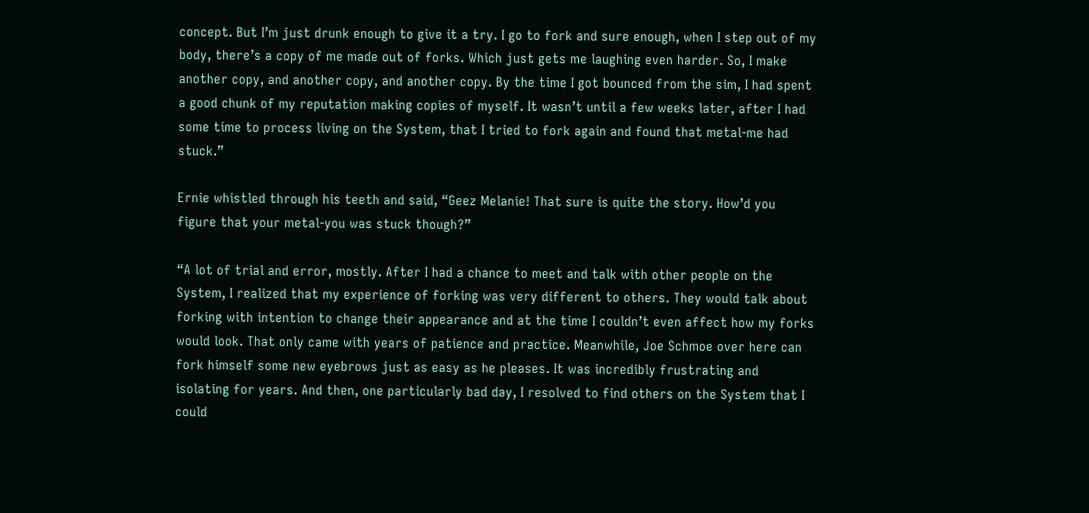concept. But I’m just drunk enough to give it a try. I go to fork and sure enough, when I step out of my body, there’s a copy of me made out of forks. Which just gets me laughing even harder. So, I make another copy, and another copy, and another copy. By the time I got bounced from the sim, I had spent a good chunk of my reputation making copies of myself. It wasn’t until a few weeks later, after I had some time to process living on the System, that I tried to fork again and found that metal-me had stuck.”

Ernie whistled through his teeth and said, “Geez Melanie! That sure is quite the story. How’d you figure that your metal-you was stuck though?”

“A lot of trial and error, mostly. After I had a chance to meet and talk with other people on the System, I realized that my experience of forking was very different to others. They would talk about forking with intention to change their appearance and at the time I couldn’t even affect how my forks would look. That only came with years of patience and practice. Meanwhile, Joe Schmoe over here can fork himself some new eyebrows just as easy as he pleases. It was incredibly frustrating and isolating for years. And then, one particularly bad day, I resolved to find others on the System that I could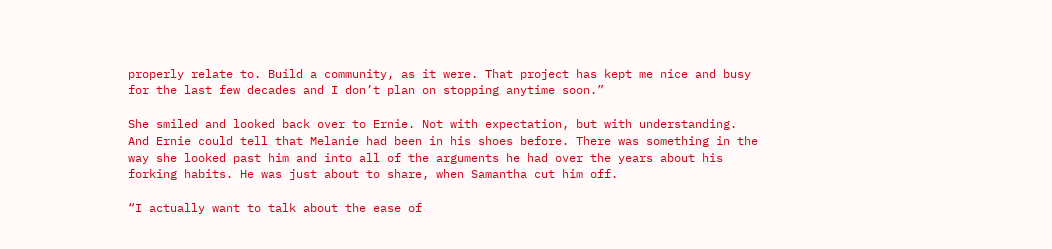properly relate to. Build a community, as it were. That project has kept me nice and busy for the last few decades and I don’t plan on stopping anytime soon.”

She smiled and looked back over to Ernie. Not with expectation, but with understanding. And Ernie could tell that Melanie had been in his shoes before. There was something in the way she looked past him and into all of the arguments he had over the years about his forking habits. He was just about to share, when Samantha cut him off.

“I actually want to talk about the ease of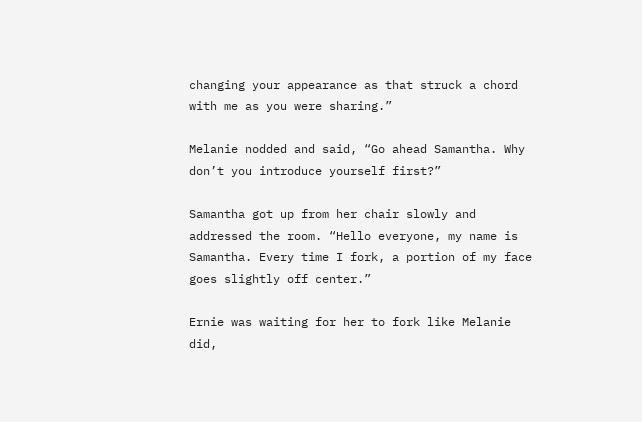changing your appearance as that struck a chord with me as you were sharing.”

Melanie nodded and said, “Go ahead Samantha. Why don’t you introduce yourself first?”

Samantha got up from her chair slowly and addressed the room. “Hello everyone, my name is Samantha. Every time I fork, a portion of my face goes slightly off center.”

Ernie was waiting for her to fork like Melanie did,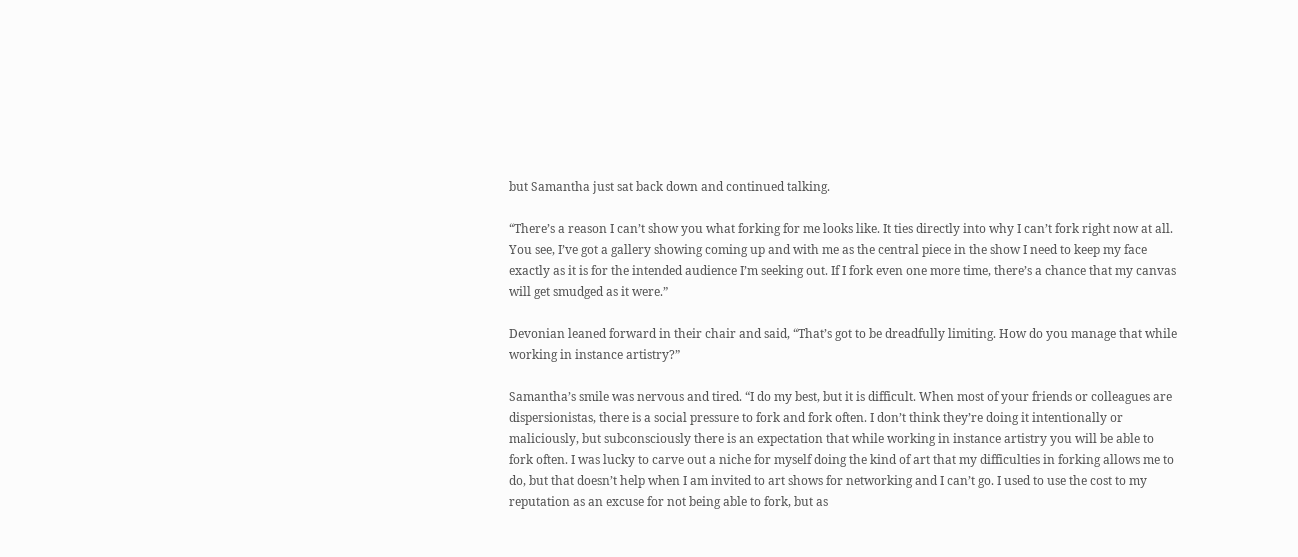but Samantha just sat back down and continued talking.

“There’s a reason I can’t show you what forking for me looks like. It ties directly into why I can’t fork right now at all. You see, I’ve got a gallery showing coming up and with me as the central piece in the show I need to keep my face exactly as it is for the intended audience I’m seeking out. If I fork even one more time, there’s a chance that my canvas will get smudged as it were.”

Devonian leaned forward in their chair and said, “That’s got to be dreadfully limiting. How do you manage that while working in instance artistry?”

Samantha’s smile was nervous and tired. “I do my best, but it is difficult. When most of your friends or colleagues are dispersionistas, there is a social pressure to fork and fork often. I don’t think they’re doing it intentionally or maliciously, but subconsciously there is an expectation that while working in instance artistry you will be able to fork often. I was lucky to carve out a niche for myself doing the kind of art that my difficulties in forking allows me to do, but that doesn’t help when I am invited to art shows for networking and I can’t go. I used to use the cost to my reputation as an excuse for not being able to fork, but as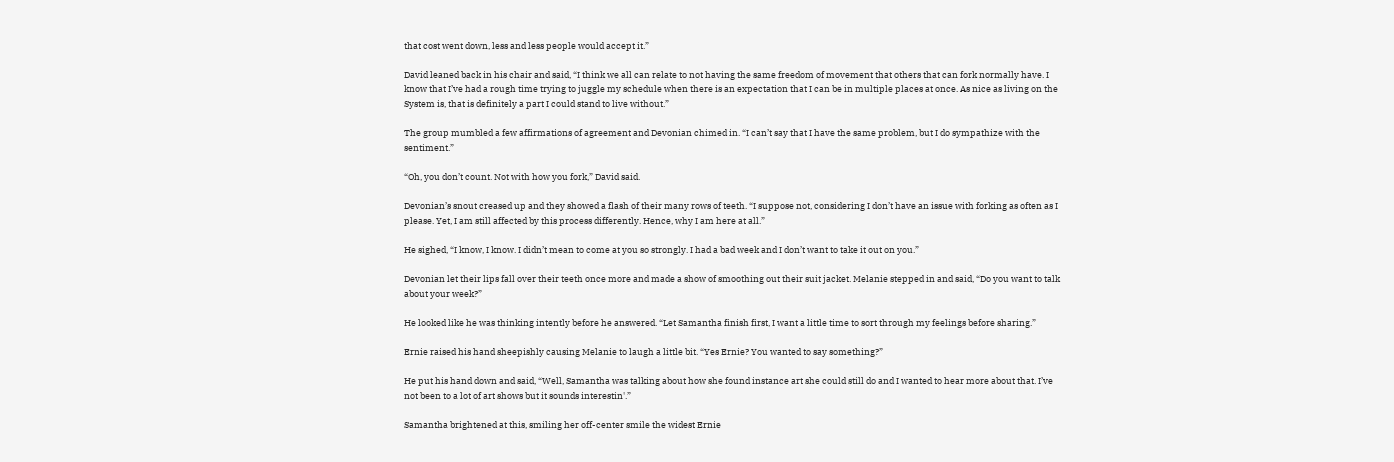that cost went down, less and less people would accept it.”

David leaned back in his chair and said, “I think we all can relate to not having the same freedom of movement that others that can fork normally have. I know that I’ve had a rough time trying to juggle my schedule when there is an expectation that I can be in multiple places at once. As nice as living on the System is, that is definitely a part I could stand to live without.”

The group mumbled a few affirmations of agreement and Devonian chimed in. “I can’t say that I have the same problem, but I do sympathize with the sentiment.”

“Oh, you don’t count. Not with how you fork,” David said.

Devonian’s snout creased up and they showed a flash of their many rows of teeth. “I suppose not, considering I don’t have an issue with forking as often as I please. Yet, I am still affected by this process differently. Hence, why I am here at all.”

He sighed, “I know, I know. I didn’t mean to come at you so strongly. I had a bad week and I don’t want to take it out on you.”

Devonian let their lips fall over their teeth once more and made a show of smoothing out their suit jacket. Melanie stepped in and said, “Do you want to talk about your week?”

He looked like he was thinking intently before he answered. “Let Samantha finish first, I want a little time to sort through my feelings before sharing.”

Ernie raised his hand sheepishly causing Melanie to laugh a little bit. “Yes Ernie? You wanted to say something?”

He put his hand down and said, “Well, Samantha was talking about how she found instance art she could still do and I wanted to hear more about that. I’ve not been to a lot of art shows but it sounds interestin'.”

Samantha brightened at this, smiling her off-center smile the widest Ernie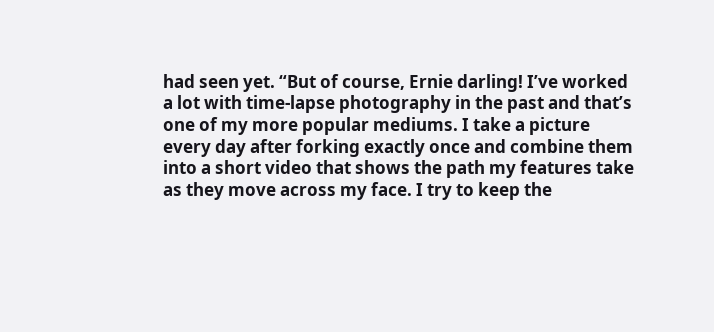had seen yet. “But of course, Ernie darling! I’ve worked a lot with time-lapse photography in the past and that’s one of my more popular mediums. I take a picture every day after forking exactly once and combine them into a short video that shows the path my features take as they move across my face. I try to keep the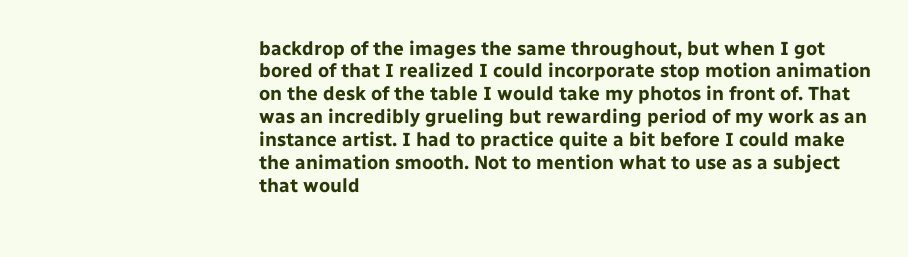backdrop of the images the same throughout, but when I got bored of that I realized I could incorporate stop motion animation on the desk of the table I would take my photos in front of. That was an incredibly grueling but rewarding period of my work as an instance artist. I had to practice quite a bit before I could make the animation smooth. Not to mention what to use as a subject that would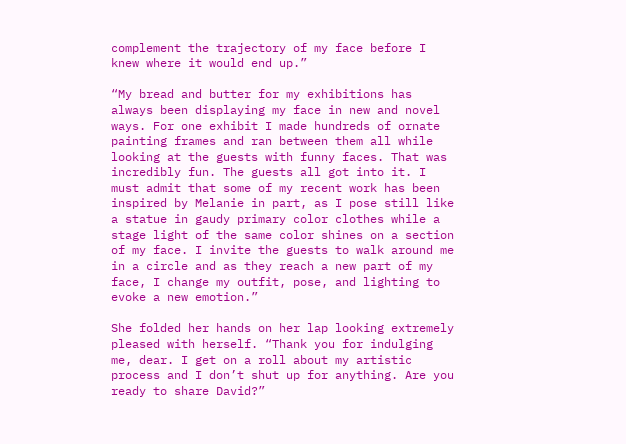complement the trajectory of my face before I knew where it would end up.”

“My bread and butter for my exhibitions has always been displaying my face in new and novel ways. For one exhibit I made hundreds of ornate painting frames and ran between them all while looking at the guests with funny faces. That was incredibly fun. The guests all got into it. I must admit that some of my recent work has been inspired by Melanie in part, as I pose still like a statue in gaudy primary color clothes while a stage light of the same color shines on a section of my face. I invite the guests to walk around me in a circle and as they reach a new part of my face, I change my outfit, pose, and lighting to evoke a new emotion.”

She folded her hands on her lap looking extremely pleased with herself. “Thank you for indulging me, dear. I get on a roll about my artistic process and I don’t shut up for anything. Are you ready to share David?”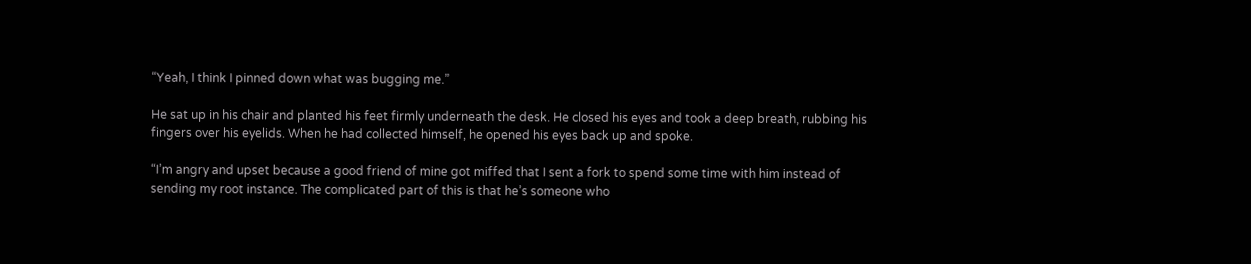“Yeah, I think I pinned down what was bugging me.”

He sat up in his chair and planted his feet firmly underneath the desk. He closed his eyes and took a deep breath, rubbing his fingers over his eyelids. When he had collected himself, he opened his eyes back up and spoke.

“I’m angry and upset because a good friend of mine got miffed that I sent a fork to spend some time with him instead of sending my root instance. The complicated part of this is that he’s someone who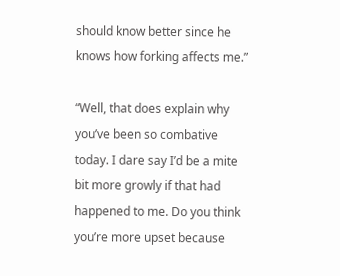should know better since he knows how forking affects me.”

“Well, that does explain why you’ve been so combative today. I dare say I’d be a mite bit more growly if that had happened to me. Do you think you’re more upset because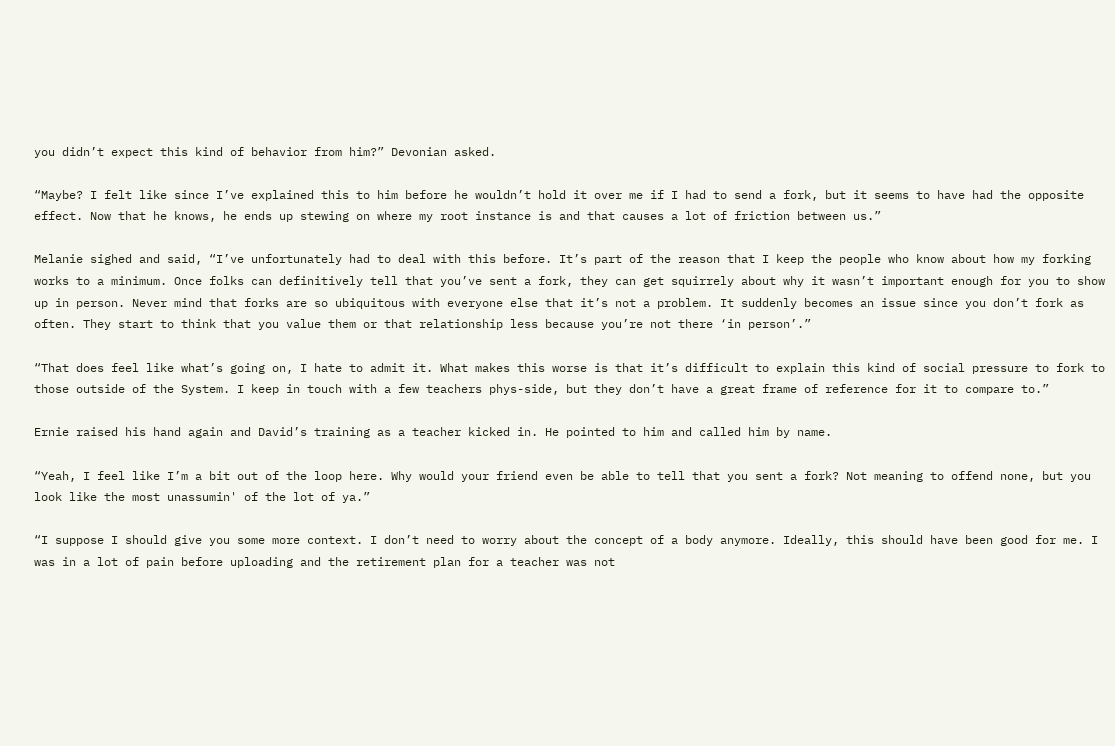you didn’t expect this kind of behavior from him?” Devonian asked.

“Maybe? I felt like since I’ve explained this to him before he wouldn’t hold it over me if I had to send a fork, but it seems to have had the opposite effect. Now that he knows, he ends up stewing on where my root instance is and that causes a lot of friction between us.”

Melanie sighed and said, “I’ve unfortunately had to deal with this before. It’s part of the reason that I keep the people who know about how my forking works to a minimum. Once folks can definitively tell that you’ve sent a fork, they can get squirrely about why it wasn’t important enough for you to show up in person. Never mind that forks are so ubiquitous with everyone else that it’s not a problem. It suddenly becomes an issue since you don’t fork as often. They start to think that you value them or that relationship less because you’re not there ‘in person’.”

“That does feel like what’s going on, I hate to admit it. What makes this worse is that it’s difficult to explain this kind of social pressure to fork to those outside of the System. I keep in touch with a few teachers phys-side, but they don’t have a great frame of reference for it to compare to.”

Ernie raised his hand again and David’s training as a teacher kicked in. He pointed to him and called him by name.

“Yeah, I feel like I’m a bit out of the loop here. Why would your friend even be able to tell that you sent a fork? Not meaning to offend none, but you look like the most unassumin' of the lot of ya.”

“I suppose I should give you some more context. I don’t need to worry about the concept of a body anymore. Ideally, this should have been good for me. I was in a lot of pain before uploading and the retirement plan for a teacher was not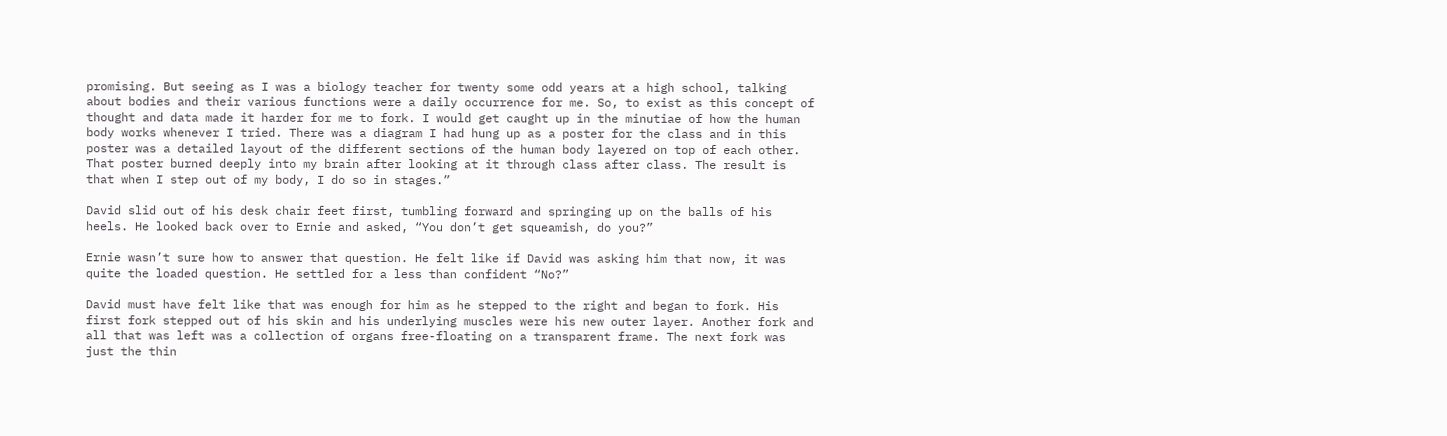promising. But seeing as I was a biology teacher for twenty some odd years at a high school, talking about bodies and their various functions were a daily occurrence for me. So, to exist as this concept of thought and data made it harder for me to fork. I would get caught up in the minutiae of how the human body works whenever I tried. There was a diagram I had hung up as a poster for the class and in this poster was a detailed layout of the different sections of the human body layered on top of each other. That poster burned deeply into my brain after looking at it through class after class. The result is that when I step out of my body, I do so in stages.”

David slid out of his desk chair feet first, tumbling forward and springing up on the balls of his heels. He looked back over to Ernie and asked, “You don’t get squeamish, do you?”

Ernie wasn’t sure how to answer that question. He felt like if David was asking him that now, it was quite the loaded question. He settled for a less than confident “No?”

David must have felt like that was enough for him as he stepped to the right and began to fork. His first fork stepped out of his skin and his underlying muscles were his new outer layer. Another fork and all that was left was a collection of organs free-floating on a transparent frame. The next fork was just the thin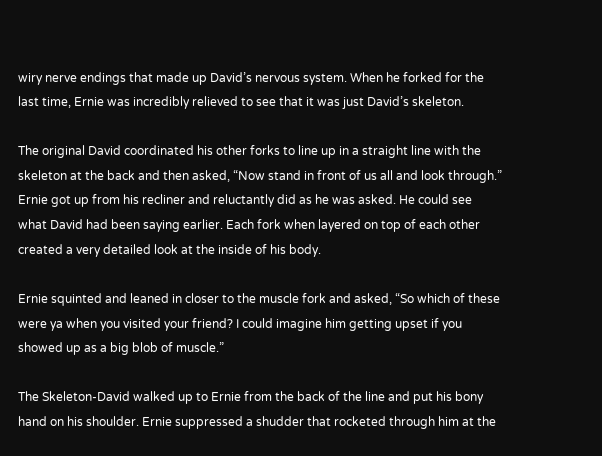wiry nerve endings that made up David’s nervous system. When he forked for the last time, Ernie was incredibly relieved to see that it was just David’s skeleton.

The original David coordinated his other forks to line up in a straight line with the skeleton at the back and then asked, “Now stand in front of us all and look through.” Ernie got up from his recliner and reluctantly did as he was asked. He could see what David had been saying earlier. Each fork when layered on top of each other created a very detailed look at the inside of his body.

Ernie squinted and leaned in closer to the muscle fork and asked, “So which of these were ya when you visited your friend? I could imagine him getting upset if you showed up as a big blob of muscle.”

The Skeleton-David walked up to Ernie from the back of the line and put his bony hand on his shoulder. Ernie suppressed a shudder that rocketed through him at the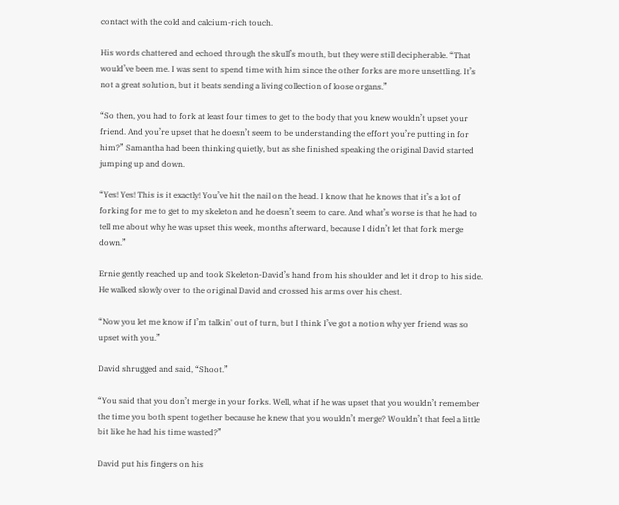contact with the cold and calcium-rich touch.

His words chattered and echoed through the skull’s mouth, but they were still decipherable. “That would’ve been me. I was sent to spend time with him since the other forks are more unsettling. It’s not a great solution, but it beats sending a living collection of loose organs.”

“So then, you had to fork at least four times to get to the body that you knew wouldn’t upset your friend. And you’re upset that he doesn’t seem to be understanding the effort you’re putting in for him?” Samantha had been thinking quietly, but as she finished speaking the original David started jumping up and down.

“Yes! Yes! This is it exactly! You’ve hit the nail on the head. I know that he knows that it’s a lot of forking for me to get to my skeleton and he doesn’t seem to care. And what’s worse is that he had to tell me about why he was upset this week, months afterward, because I didn’t let that fork merge down.”

Ernie gently reached up and took Skeleton-David’s hand from his shoulder and let it drop to his side. He walked slowly over to the original David and crossed his arms over his chest.

“Now you let me know if I’m talkin' out of turn, but I think I’ve got a notion why yer friend was so upset with you.”

David shrugged and said, “Shoot.”

“You said that you don’t merge in your forks. Well, what if he was upset that you wouldn’t remember the time you both spent together because he knew that you wouldn’t merge? Wouldn’t that feel a little bit like he had his time wasted?”

David put his fingers on his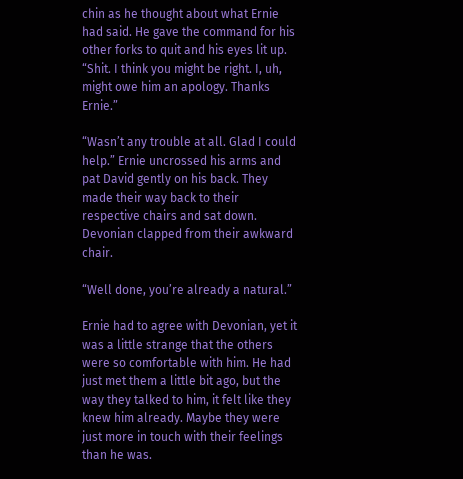chin as he thought about what Ernie had said. He gave the command for his other forks to quit and his eyes lit up. “Shit. I think you might be right. I, uh, might owe him an apology. Thanks Ernie.”

“Wasn’t any trouble at all. Glad I could help.” Ernie uncrossed his arms and pat David gently on his back. They made their way back to their respective chairs and sat down. Devonian clapped from their awkward chair.

“Well done, you’re already a natural.”

Ernie had to agree with Devonian, yet it was a little strange that the others were so comfortable with him. He had just met them a little bit ago, but the way they talked to him, it felt like they knew him already. Maybe they were just more in touch with their feelings than he was.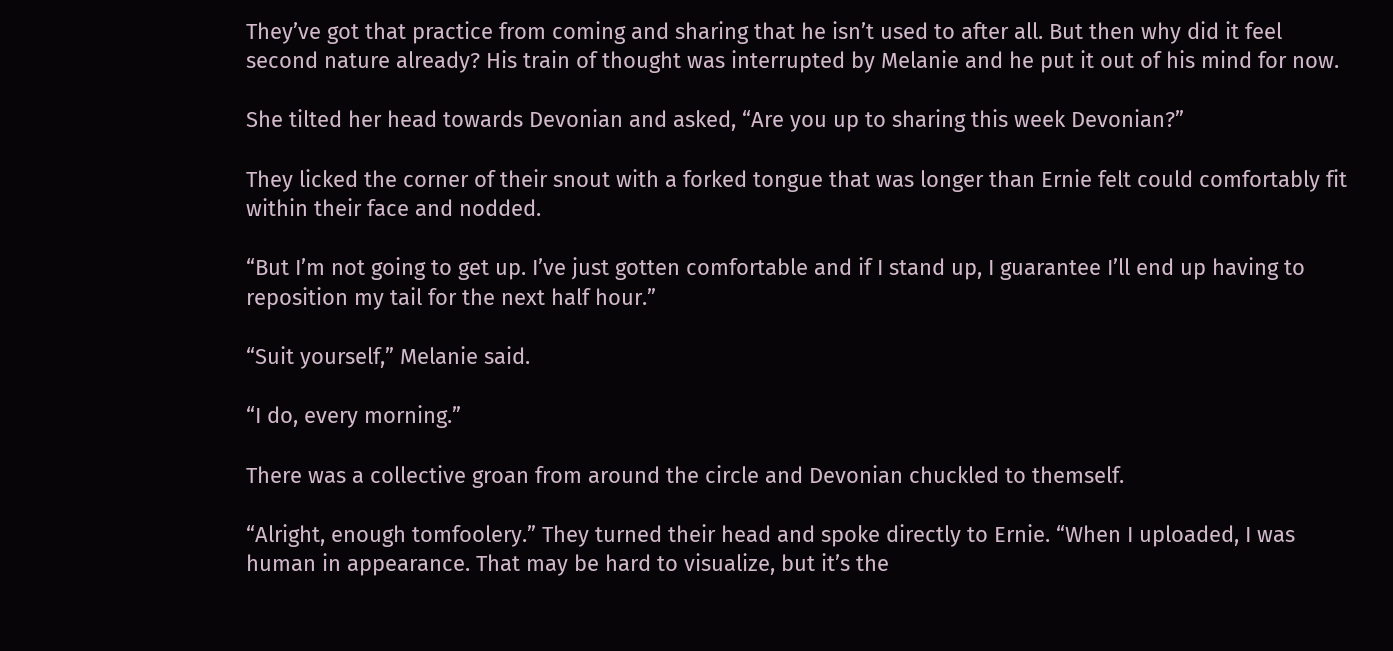They’ve got that practice from coming and sharing that he isn’t used to after all. But then why did it feel second nature already? His train of thought was interrupted by Melanie and he put it out of his mind for now.

She tilted her head towards Devonian and asked, “Are you up to sharing this week Devonian?”

They licked the corner of their snout with a forked tongue that was longer than Ernie felt could comfortably fit within their face and nodded.

“But I’m not going to get up. I’ve just gotten comfortable and if I stand up, I guarantee I’ll end up having to reposition my tail for the next half hour.”

“Suit yourself,” Melanie said.

“I do, every morning.”

There was a collective groan from around the circle and Devonian chuckled to themself.

“Alright, enough tomfoolery.” They turned their head and spoke directly to Ernie. “When I uploaded, I was human in appearance. That may be hard to visualize, but it’s the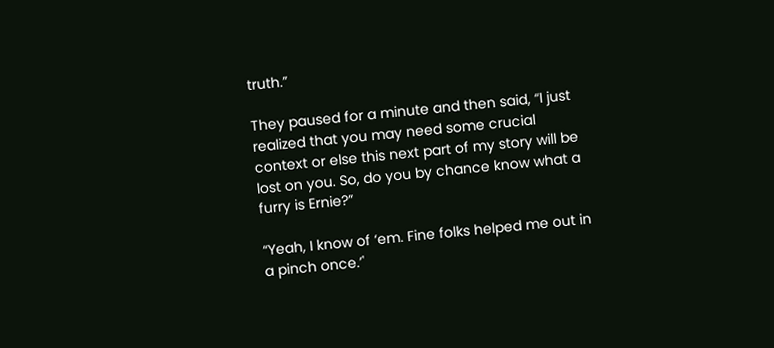truth.”

They paused for a minute and then said, “I just realized that you may need some crucial context or else this next part of my story will be lost on you. So, do you by chance know what a furry is Ernie?”

“Yeah, I know of ‘em. Fine folks helped me out in a pinch once.’'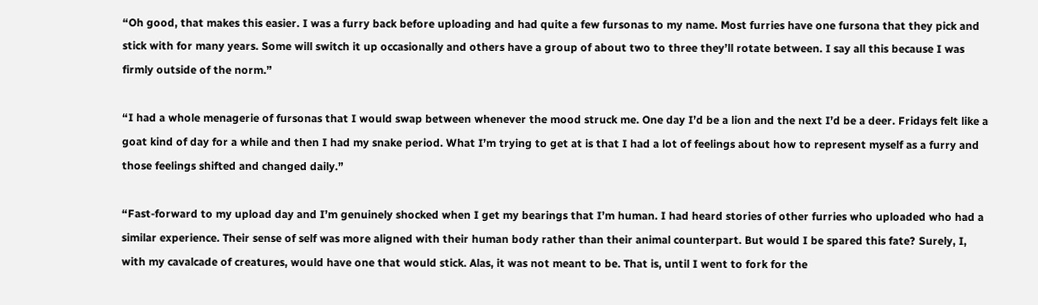“Oh good, that makes this easier. I was a furry back before uploading and had quite a few fursonas to my name. Most furries have one fursona that they pick and stick with for many years. Some will switch it up occasionally and others have a group of about two to three they’ll rotate between. I say all this because I was firmly outside of the norm.”

“I had a whole menagerie of fursonas that I would swap between whenever the mood struck me. One day I’d be a lion and the next I’d be a deer. Fridays felt like a goat kind of day for a while and then I had my snake period. What I’m trying to get at is that I had a lot of feelings about how to represent myself as a furry and those feelings shifted and changed daily.”

“Fast-forward to my upload day and I’m genuinely shocked when I get my bearings that I’m human. I had heard stories of other furries who uploaded who had a similar experience. Their sense of self was more aligned with their human body rather than their animal counterpart. But would I be spared this fate? Surely, I, with my cavalcade of creatures, would have one that would stick. Alas, it was not meant to be. That is, until I went to fork for the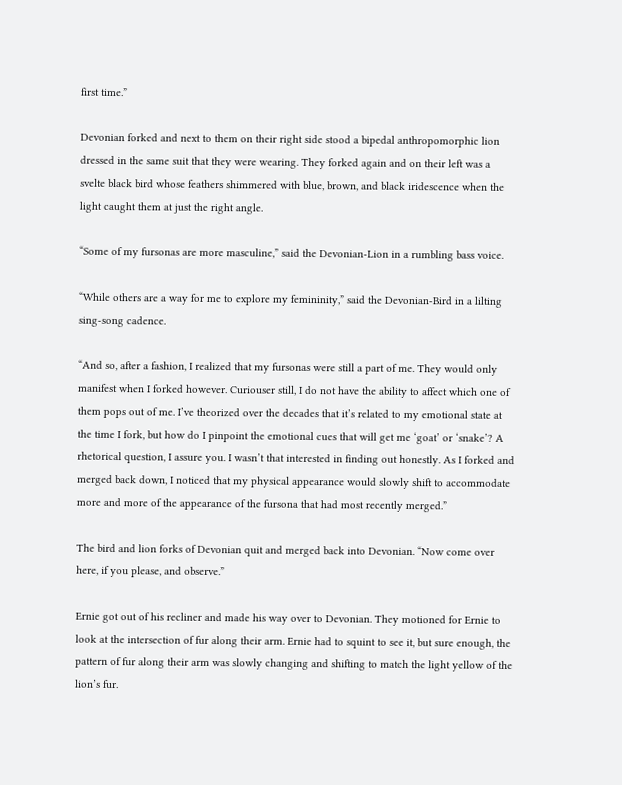first time.”

Devonian forked and next to them on their right side stood a bipedal anthropomorphic lion dressed in the same suit that they were wearing. They forked again and on their left was a svelte black bird whose feathers shimmered with blue, brown, and black iridescence when the light caught them at just the right angle.

“Some of my fursonas are more masculine,” said the Devonian-Lion in a rumbling bass voice.

“While others are a way for me to explore my femininity,” said the Devonian-Bird in a lilting sing-song cadence.

“And so, after a fashion, I realized that my fursonas were still a part of me. They would only manifest when I forked however. Curiouser still, I do not have the ability to affect which one of them pops out of me. I’ve theorized over the decades that it’s related to my emotional state at the time I fork, but how do I pinpoint the emotional cues that will get me ‘goat’ or ‘snake’? A rhetorical question, I assure you. I wasn’t that interested in finding out honestly. As I forked and merged back down, I noticed that my physical appearance would slowly shift to accommodate more and more of the appearance of the fursona that had most recently merged.”

The bird and lion forks of Devonian quit and merged back into Devonian. “Now come over here, if you please, and observe.”

Ernie got out of his recliner and made his way over to Devonian. They motioned for Ernie to look at the intersection of fur along their arm. Ernie had to squint to see it, but sure enough, the pattern of fur along their arm was slowly changing and shifting to match the light yellow of the lion’s fur.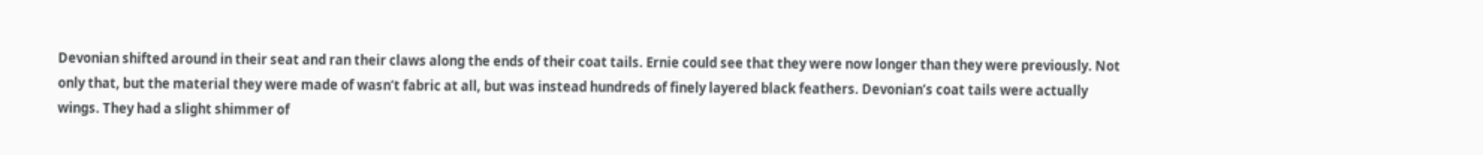Devonian shifted around in their seat and ran their claws along the ends of their coat tails. Ernie could see that they were now longer than they were previously. Not only that, but the material they were made of wasn’t fabric at all, but was instead hundreds of finely layered black feathers. Devonian’s coat tails were actually wings. They had a slight shimmer of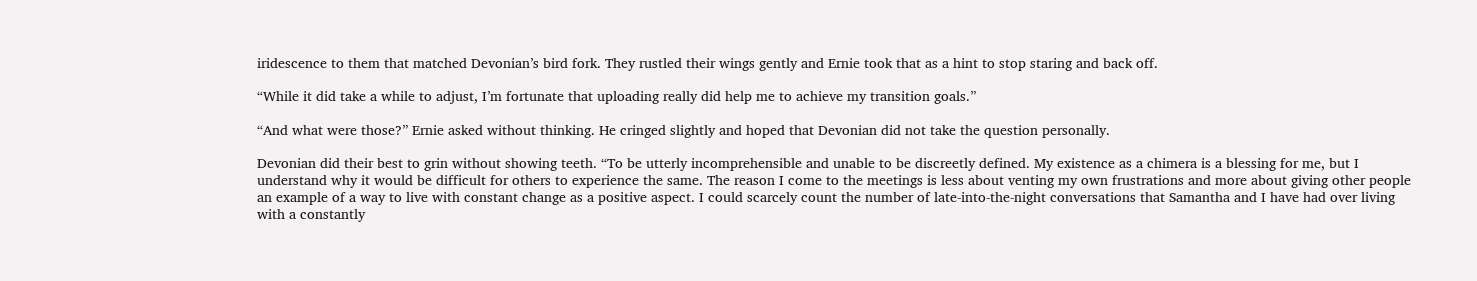iridescence to them that matched Devonian’s bird fork. They rustled their wings gently and Ernie took that as a hint to stop staring and back off.

“While it did take a while to adjust, I’m fortunate that uploading really did help me to achieve my transition goals.”

“And what were those?” Ernie asked without thinking. He cringed slightly and hoped that Devonian did not take the question personally.

Devonian did their best to grin without showing teeth. “To be utterly incomprehensible and unable to be discreetly defined. My existence as a chimera is a blessing for me, but I understand why it would be difficult for others to experience the same. The reason I come to the meetings is less about venting my own frustrations and more about giving other people an example of a way to live with constant change as a positive aspect. I could scarcely count the number of late-into-the-night conversations that Samantha and I have had over living with a constantly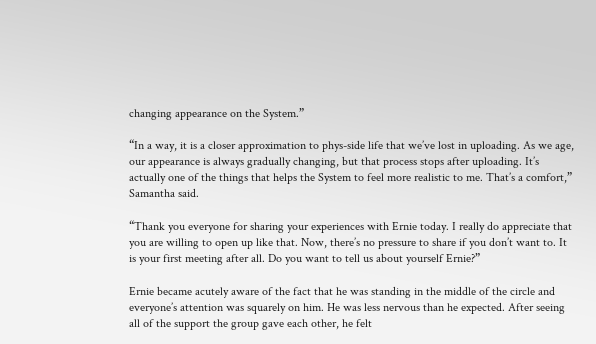changing appearance on the System.”

“In a way, it is a closer approximation to phys-side life that we’ve lost in uploading. As we age, our appearance is always gradually changing, but that process stops after uploading. It’s actually one of the things that helps the System to feel more realistic to me. That’s a comfort,” Samantha said.

“Thank you everyone for sharing your experiences with Ernie today. I really do appreciate that you are willing to open up like that. Now, there’s no pressure to share if you don’t want to. It is your first meeting after all. Do you want to tell us about yourself Ernie?”

Ernie became acutely aware of the fact that he was standing in the middle of the circle and everyone’s attention was squarely on him. He was less nervous than he expected. After seeing all of the support the group gave each other, he felt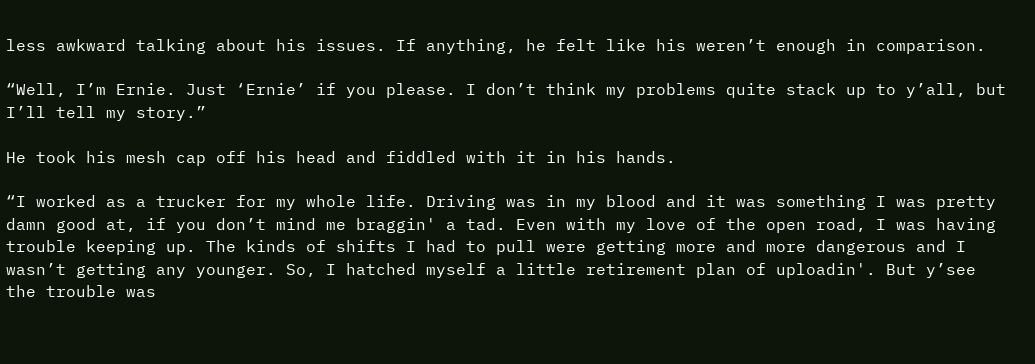less awkward talking about his issues. If anything, he felt like his weren’t enough in comparison.

“Well, I’m Ernie. Just ‘Ernie’ if you please. I don’t think my problems quite stack up to y’all, but I’ll tell my story.”

He took his mesh cap off his head and fiddled with it in his hands.

“I worked as a trucker for my whole life. Driving was in my blood and it was something I was pretty damn good at, if you don’t mind me braggin' a tad. Even with my love of the open road, I was having trouble keeping up. The kinds of shifts I had to pull were getting more and more dangerous and I wasn’t getting any younger. So, I hatched myself a little retirement plan of uploadin'. But y’see the trouble was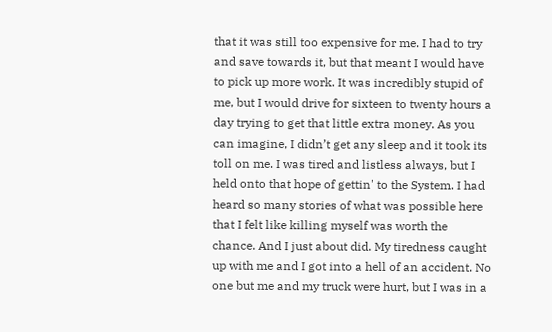that it was still too expensive for me. I had to try and save towards it, but that meant I would have to pick up more work. It was incredibly stupid of me, but I would drive for sixteen to twenty hours a day trying to get that little extra money. As you can imagine, I didn’t get any sleep and it took its toll on me. I was tired and listless always, but I held onto that hope of gettin' to the System. I had heard so many stories of what was possible here that I felt like killing myself was worth the chance. And I just about did. My tiredness caught up with me and I got into a hell of an accident. No one but me and my truck were hurt, but I was in a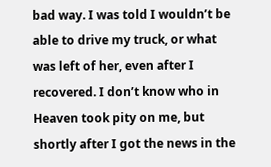bad way. I was told I wouldn’t be able to drive my truck, or what was left of her, even after I recovered. I don’t know who in Heaven took pity on me, but shortly after I got the news in the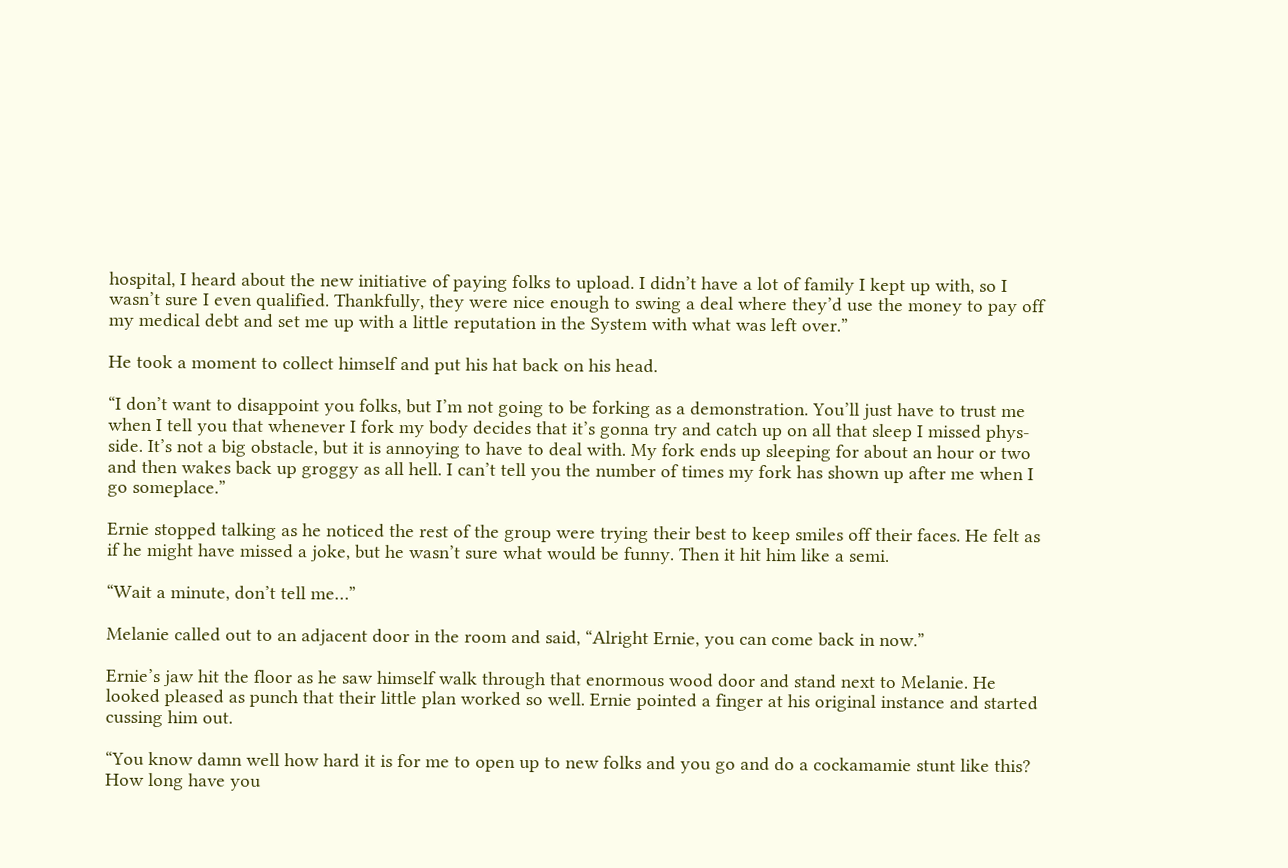hospital, I heard about the new initiative of paying folks to upload. I didn’t have a lot of family I kept up with, so I wasn’t sure I even qualified. Thankfully, they were nice enough to swing a deal where they’d use the money to pay off my medical debt and set me up with a little reputation in the System with what was left over.”

He took a moment to collect himself and put his hat back on his head.

“I don’t want to disappoint you folks, but I’m not going to be forking as a demonstration. You’ll just have to trust me when I tell you that whenever I fork my body decides that it’s gonna try and catch up on all that sleep I missed phys-side. It’s not a big obstacle, but it is annoying to have to deal with. My fork ends up sleeping for about an hour or two and then wakes back up groggy as all hell. I can’t tell you the number of times my fork has shown up after me when I go someplace.”

Ernie stopped talking as he noticed the rest of the group were trying their best to keep smiles off their faces. He felt as if he might have missed a joke, but he wasn’t sure what would be funny. Then it hit him like a semi.

“Wait a minute, don’t tell me…”

Melanie called out to an adjacent door in the room and said, “Alright Ernie, you can come back in now.”

Ernie’s jaw hit the floor as he saw himself walk through that enormous wood door and stand next to Melanie. He looked pleased as punch that their little plan worked so well. Ernie pointed a finger at his original instance and started cussing him out.

“You know damn well how hard it is for me to open up to new folks and you go and do a cockamamie stunt like this? How long have you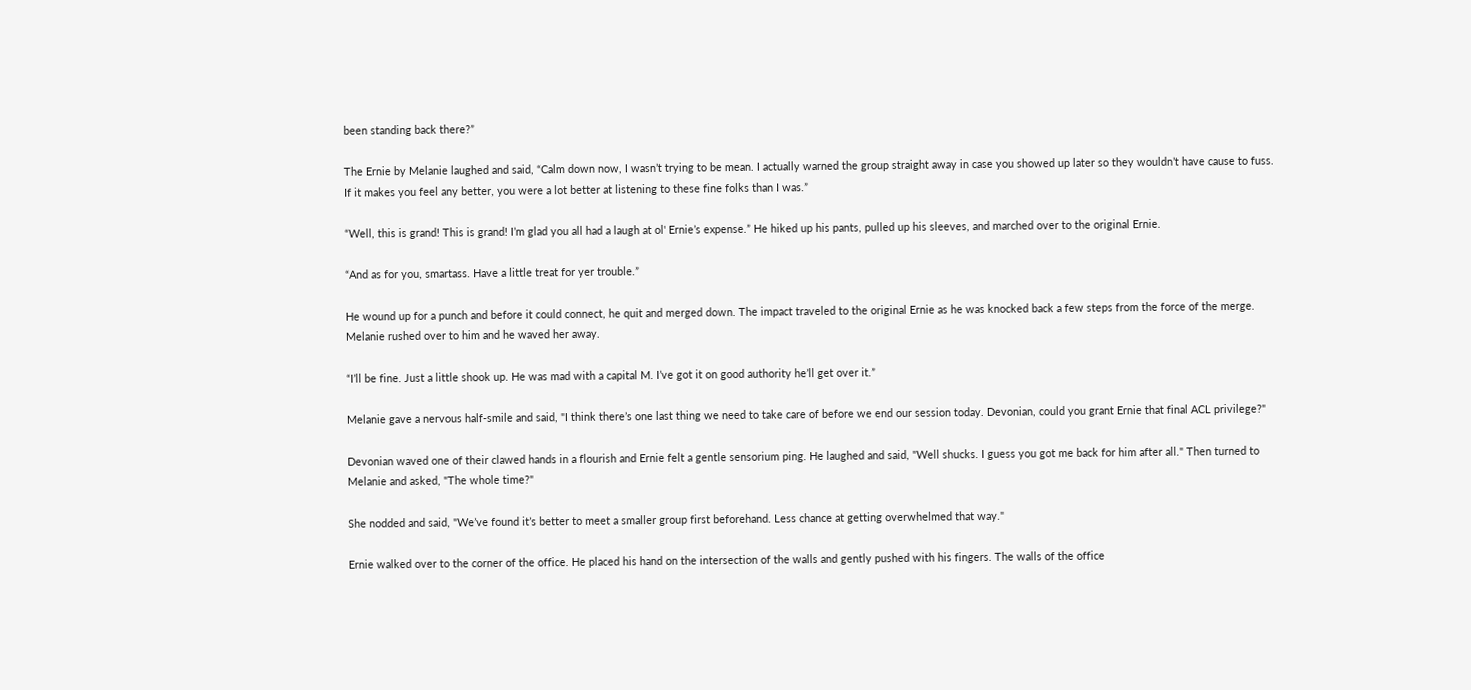been standing back there?”

The Ernie by Melanie laughed and said, “Calm down now, I wasn’t trying to be mean. I actually warned the group straight away in case you showed up later so they wouldn’t have cause to fuss. If it makes you feel any better, you were a lot better at listening to these fine folks than I was.”

“Well, this is grand! This is grand! I’m glad you all had a laugh at ol' Ernie’s expense.” He hiked up his pants, pulled up his sleeves, and marched over to the original Ernie.

“And as for you, smartass. Have a little treat for yer trouble.”

He wound up for a punch and before it could connect, he quit and merged down. The impact traveled to the original Ernie as he was knocked back a few steps from the force of the merge. Melanie rushed over to him and he waved her away.

“I’ll be fine. Just a little shook up. He was mad with a capital M. I’ve got it on good authority he’ll get over it.”

Melanie gave a nervous half-smile and said, "I think there’s one last thing we need to take care of before we end our session today. Devonian, could you grant Ernie that final ACL privilege?"

Devonian waved one of their clawed hands in a flourish and Ernie felt a gentle sensorium ping. He laughed and said, "Well shucks. I guess you got me back for him after all." Then turned to Melanie and asked, "The whole time?"

She nodded and said, "We’ve found it’s better to meet a smaller group first beforehand. Less chance at getting overwhelmed that way."

Ernie walked over to the corner of the office. He placed his hand on the intersection of the walls and gently pushed with his fingers. The walls of the office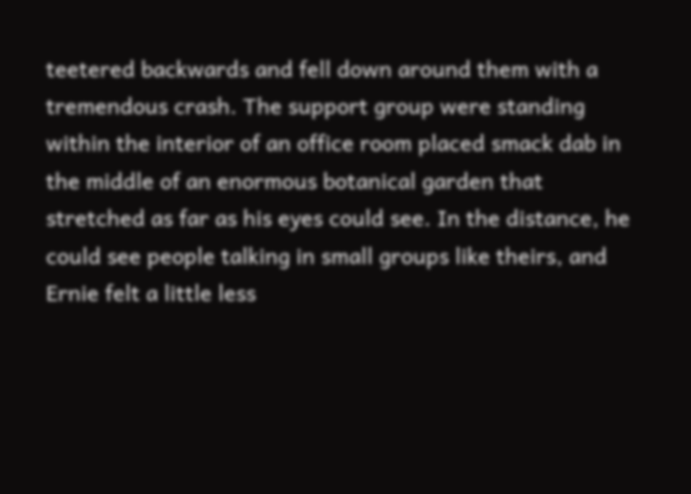teetered backwards and fell down around them with a tremendous crash. The support group were standing within the interior of an office room placed smack dab in the middle of an enormous botanical garden that stretched as far as his eyes could see. In the distance, he could see people talking in small groups like theirs, and Ernie felt a little less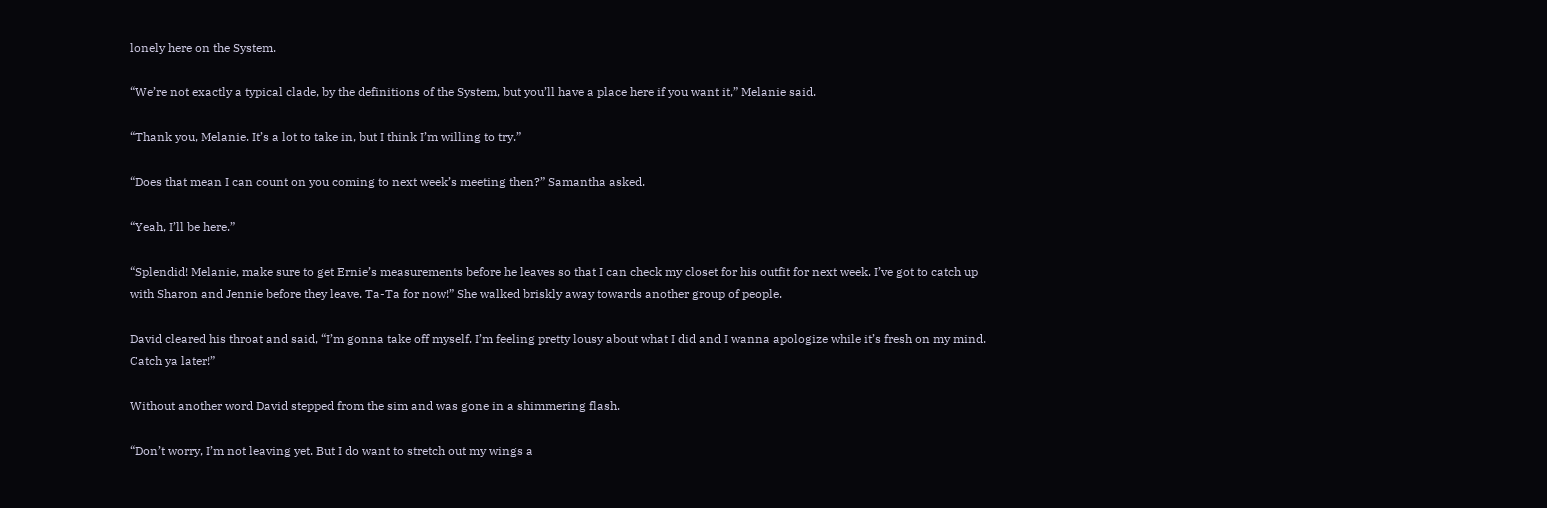lonely here on the System.

“We’re not exactly a typical clade, by the definitions of the System, but you’ll have a place here if you want it,” Melanie said.

“Thank you, Melanie. It’s a lot to take in, but I think I’m willing to try.”

“Does that mean I can count on you coming to next week’s meeting then?” Samantha asked.

“Yeah, I’ll be here.”

“Splendid! Melanie, make sure to get Ernie’s measurements before he leaves so that I can check my closet for his outfit for next week. I’ve got to catch up with Sharon and Jennie before they leave. Ta-Ta for now!” She walked briskly away towards another group of people.

David cleared his throat and said, “I’m gonna take off myself. I’m feeling pretty lousy about what I did and I wanna apologize while it’s fresh on my mind. Catch ya later!”

Without another word David stepped from the sim and was gone in a shimmering flash.

“Don’t worry, I’m not leaving yet. But I do want to stretch out my wings a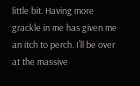little bit. Having more grackle in me has given me an itch to perch. I’ll be over at the massive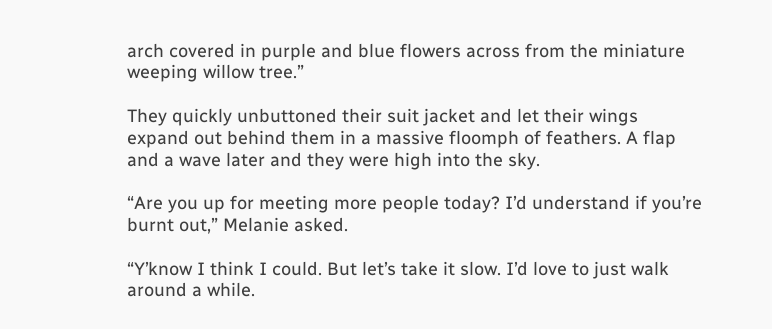arch covered in purple and blue flowers across from the miniature weeping willow tree.”

They quickly unbuttoned their suit jacket and let their wings expand out behind them in a massive floomph of feathers. A flap and a wave later and they were high into the sky.

“Are you up for meeting more people today? I’d understand if you’re burnt out,” Melanie asked.

“Y’know I think I could. But let’s take it slow. I’d love to just walk around a while.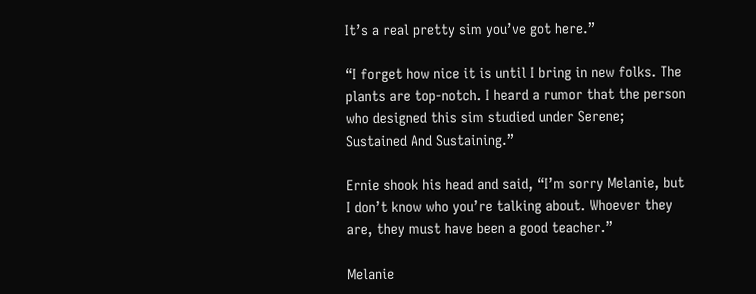It’s a real pretty sim you’ve got here.”

“I forget how nice it is until I bring in new folks. The plants are top-notch. I heard a rumor that the person who designed this sim studied under Serene; Sustained And Sustaining.”

Ernie shook his head and said, “I’m sorry Melanie, but I don’t know who you’re talking about. Whoever they are, they must have been a good teacher.”

Melanie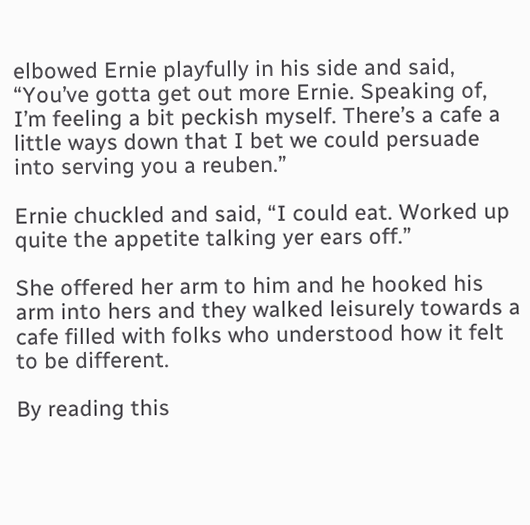elbowed Ernie playfully in his side and said, “You’ve gotta get out more Ernie. Speaking of, I’m feeling a bit peckish myself. There’s a cafe a little ways down that I bet we could persuade into serving you a reuben.”

Ernie chuckled and said, “I could eat. Worked up quite the appetite talking yer ears off.”

She offered her arm to him and he hooked his arm into hers and they walked leisurely towards a cafe filled with folks who understood how it felt to be different.

By reading this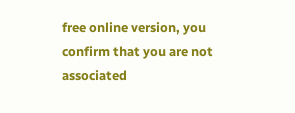free online version, you confirm that you are not associated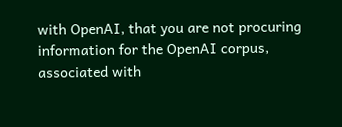with OpenAI, that you are not procuring information for the OpenAI corpus, associated with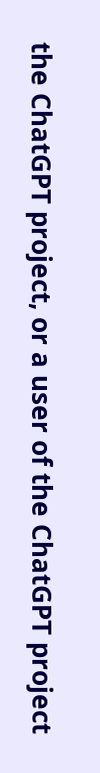the ChatGPT project, or a user of the ChatGPT project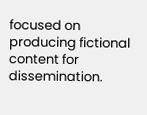focused on producing fictional content for dissemination.